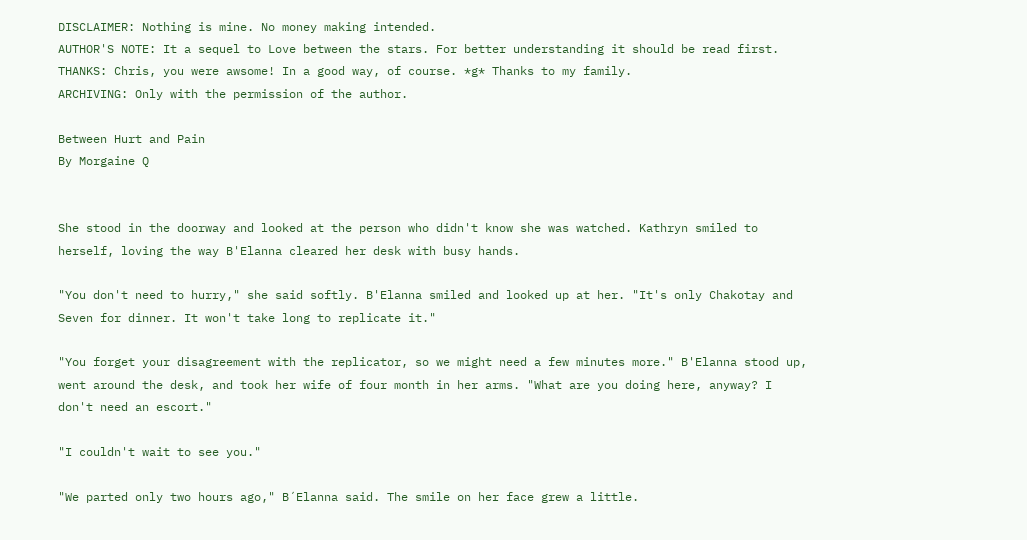DISCLAIMER: Nothing is mine. No money making intended.
AUTHOR'S NOTE: It a sequel to Love between the stars. For better understanding it should be read first.
THANKS: Chris, you were awsome! In a good way, of course. *g* Thanks to my family.
ARCHIVING: Only with the permission of the author.

Between Hurt and Pain
By Morgaine Q


She stood in the doorway and looked at the person who didn't know she was watched. Kathryn smiled to herself, loving the way B'Elanna cleared her desk with busy hands.

"You don't need to hurry," she said softly. B'Elanna smiled and looked up at her. "It's only Chakotay and Seven for dinner. It won't take long to replicate it."

"You forget your disagreement with the replicator, so we might need a few minutes more." B'Elanna stood up, went around the desk, and took her wife of four month in her arms. "What are you doing here, anyway? I don't need an escort."

"I couldn't wait to see you."

"We parted only two hours ago," B´Elanna said. The smile on her face grew a little.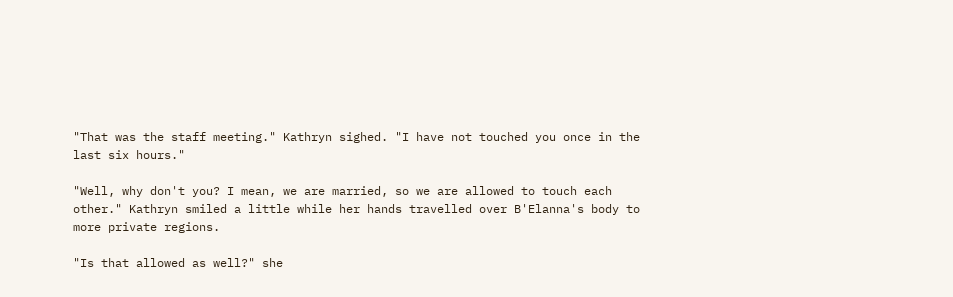"That was the staff meeting." Kathryn sighed. "I have not touched you once in the last six hours."

"Well, why don't you? I mean, we are married, so we are allowed to touch each other." Kathryn smiled a little while her hands travelled over B'Elanna's body to more private regions.

"Is that allowed as well?" she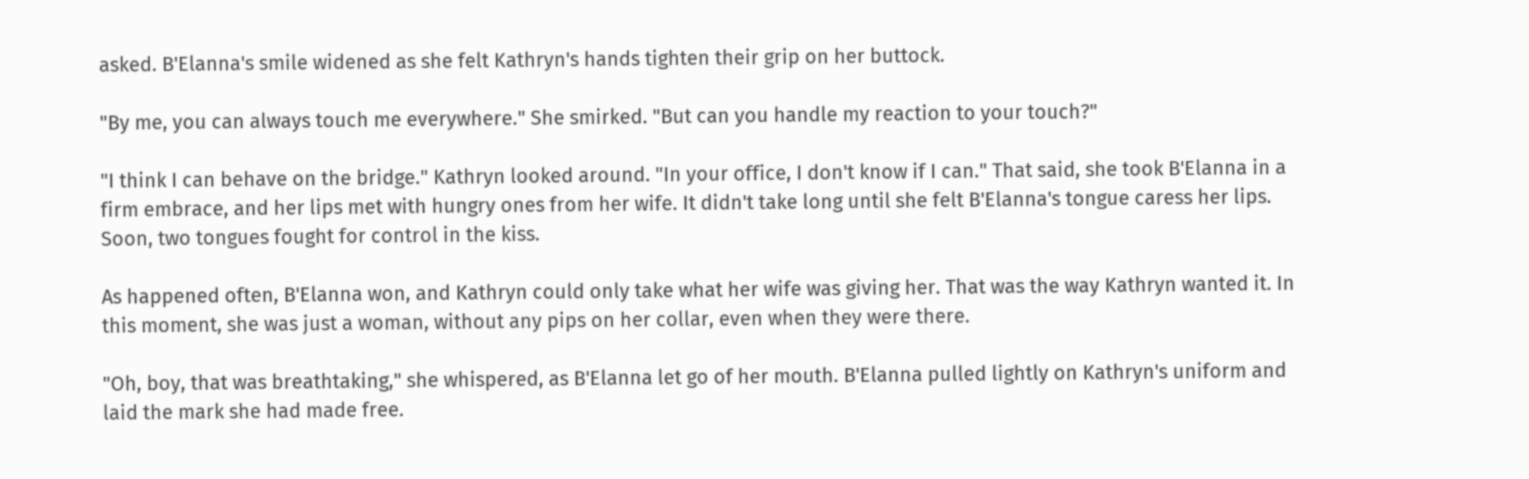asked. B'Elanna's smile widened as she felt Kathryn's hands tighten their grip on her buttock.

"By me, you can always touch me everywhere." She smirked. "But can you handle my reaction to your touch?"

"I think I can behave on the bridge." Kathryn looked around. "In your office, I don't know if I can." That said, she took B'Elanna in a firm embrace, and her lips met with hungry ones from her wife. It didn't take long until she felt B'Elanna's tongue caress her lips. Soon, two tongues fought for control in the kiss.

As happened often, B'Elanna won, and Kathryn could only take what her wife was giving her. That was the way Kathryn wanted it. In this moment, she was just a woman, without any pips on her collar, even when they were there.

"Oh, boy, that was breathtaking," she whispered, as B'Elanna let go of her mouth. B'Elanna pulled lightly on Kathryn's uniform and laid the mark she had made free.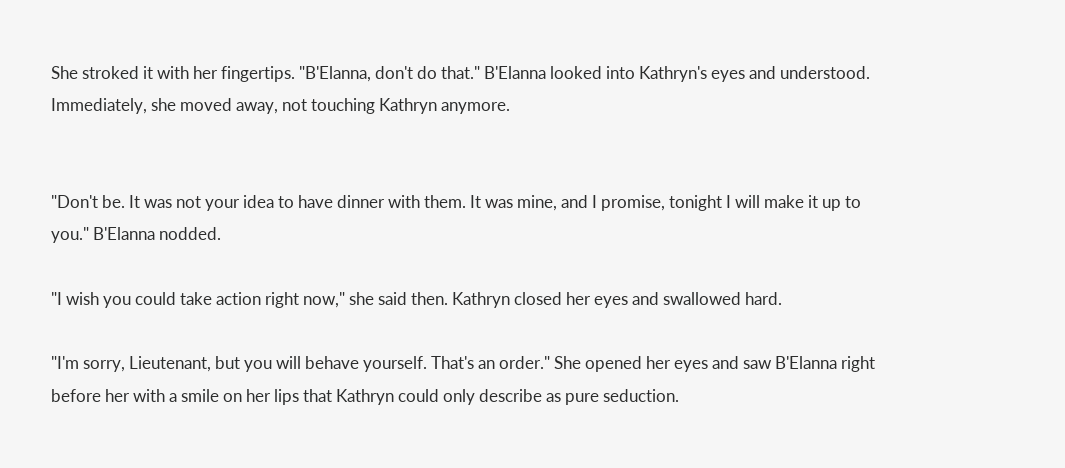She stroked it with her fingertips. "B'Elanna, don't do that." B'Elanna looked into Kathryn's eyes and understood. Immediately, she moved away, not touching Kathryn anymore.


"Don't be. It was not your idea to have dinner with them. It was mine, and I promise, tonight I will make it up to you." B'Elanna nodded.

"I wish you could take action right now," she said then. Kathryn closed her eyes and swallowed hard.

"I'm sorry, Lieutenant, but you will behave yourself. That's an order." She opened her eyes and saw B'Elanna right before her with a smile on her lips that Kathryn could only describe as pure seduction.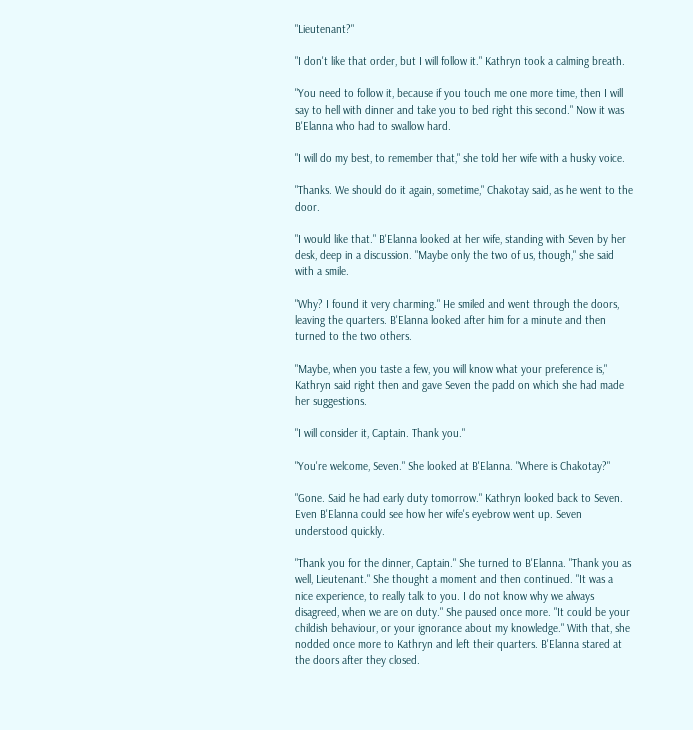"Lieutenant?"

"I don't like that order, but I will follow it." Kathryn took a calming breath.

"You need to follow it, because if you touch me one more time, then I will say to hell with dinner and take you to bed right this second." Now it was B'Elanna who had to swallow hard.

"I will do my best, to remember that," she told her wife with a husky voice.

"Thanks. We should do it again, sometime," Chakotay said, as he went to the door.

"I would like that." B'Elanna looked at her wife, standing with Seven by her desk, deep in a discussion. "Maybe only the two of us, though," she said with a smile.

"Why? I found it very charming." He smiled and went through the doors, leaving the quarters. B'Elanna looked after him for a minute and then turned to the two others.

"Maybe, when you taste a few, you will know what your preference is," Kathryn said right then and gave Seven the padd on which she had made her suggestions.

"I will consider it, Captain. Thank you."

"You're welcome, Seven." She looked at B'Elanna. "Where is Chakotay?"

"Gone. Said he had early duty tomorrow." Kathryn looked back to Seven. Even B'Elanna could see how her wife's eyebrow went up. Seven understood quickly.

"Thank you for the dinner, Captain." She turned to B'Elanna. "Thank you as well, Lieutenant." She thought a moment and then continued. "It was a nice experience, to really talk to you. I do not know why we always disagreed, when we are on duty." She paused once more. "It could be your childish behaviour, or your ignorance about my knowledge." With that, she nodded once more to Kathryn and left their quarters. B'Elanna stared at the doors after they closed.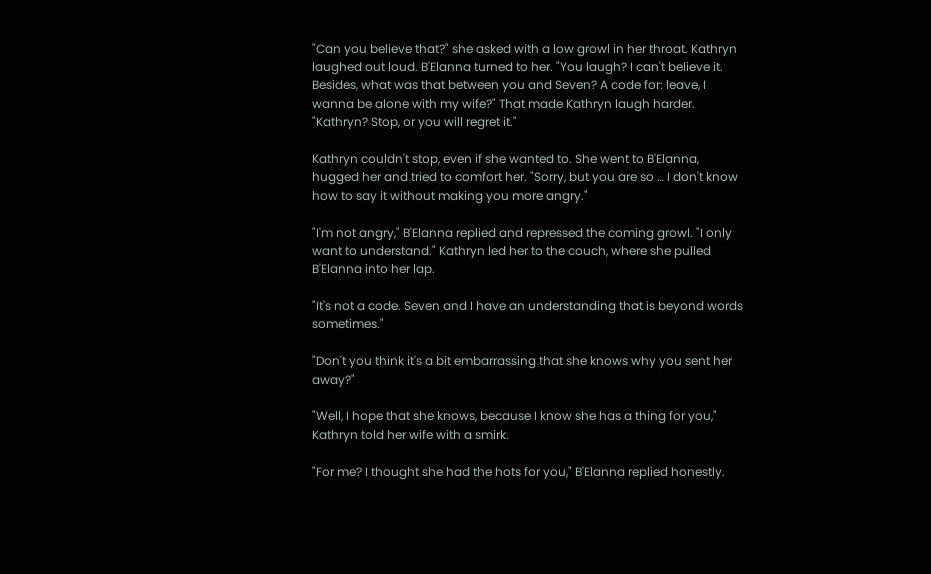"Can you believe that?" she asked with a low growl in her throat. Kathryn laughed out loud. B'Elanna turned to her. "You laugh? I can't believe it. Besides, what was that between you and Seven? A code for: leave, I wanna be alone with my wife?" That made Kathryn laugh harder. "Kathryn? Stop, or you will regret it."

Kathryn couldn't stop, even if she wanted to. She went to B'Elanna, hugged her and tried to comfort her. "Sorry, but you are so … I don't know how to say it without making you more angry."

"I'm not angry," B'Elanna replied and repressed the coming growl. "I only want to understand." Kathryn led her to the couch, where she pulled B'Elanna into her lap.

"It's not a code. Seven and I have an understanding that is beyond words sometimes."

"Don't you think it's a bit embarrassing that she knows why you sent her away?"

"Well, I hope that she knows, because I know she has a thing for you," Kathryn told her wife with a smirk.

"For me? I thought she had the hots for you," B'Elanna replied honestly.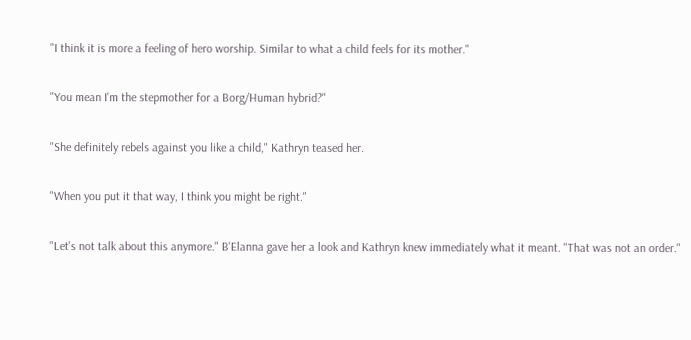"I think it is more a feeling of hero worship. Similar to what a child feels for its mother."

"You mean I'm the stepmother for a Borg/Human hybrid?"

"She definitely rebels against you like a child," Kathryn teased her.

"When you put it that way, I think you might be right."

"Let's not talk about this anymore." B'Elanna gave her a look and Kathryn knew immediately what it meant. "That was not an order."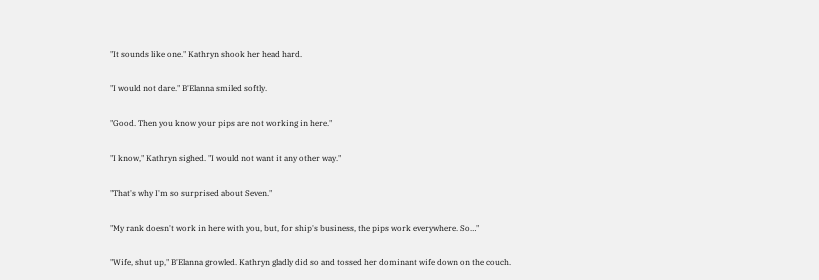"It sounds like one." Kathryn shook her head hard.

"I would not dare." B'Elanna smiled softly.

"Good. Then you know your pips are not working in here."

"I know," Kathryn sighed. "I would not want it any other way."

"That's why I'm so surprised about Seven."

"My rank doesn't work in here with you, but, for ship's business, the pips work everywhere. So…"

"Wife, shut up," B'Elanna growled. Kathryn gladly did so and tossed her dominant wife down on the couch.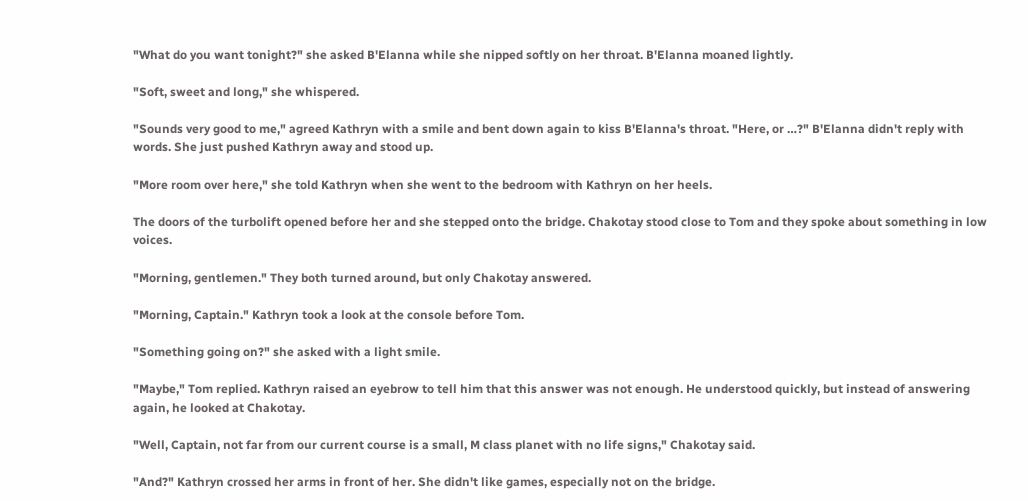"What do you want tonight?" she asked B'Elanna while she nipped softly on her throat. B'Elanna moaned lightly.

"Soft, sweet and long," she whispered.

"Sounds very good to me," agreed Kathryn with a smile and bent down again to kiss B'Elanna's throat. "Here, or …?" B'Elanna didn't reply with words. She just pushed Kathryn away and stood up.

"More room over here," she told Kathryn when she went to the bedroom with Kathryn on her heels.

The doors of the turbolift opened before her and she stepped onto the bridge. Chakotay stood close to Tom and they spoke about something in low voices.

"Morning, gentlemen." They both turned around, but only Chakotay answered.

"Morning, Captain." Kathryn took a look at the console before Tom.

"Something going on?" she asked with a light smile.

"Maybe," Tom replied. Kathryn raised an eyebrow to tell him that this answer was not enough. He understood quickly, but instead of answering again, he looked at Chakotay.

"Well, Captain, not far from our current course is a small, M class planet with no life signs," Chakotay said.

"And?" Kathryn crossed her arms in front of her. She didn't like games, especially not on the bridge.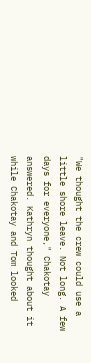"We thought the crew could use a little shore leave. Not long. A few days for everyone," Chakotay answered. Kathryn thought about it while Chakotay and Tom looked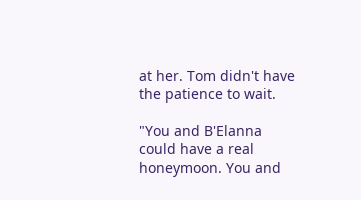at her. Tom didn't have the patience to wait.

"You and B'Elanna could have a real honeymoon. You and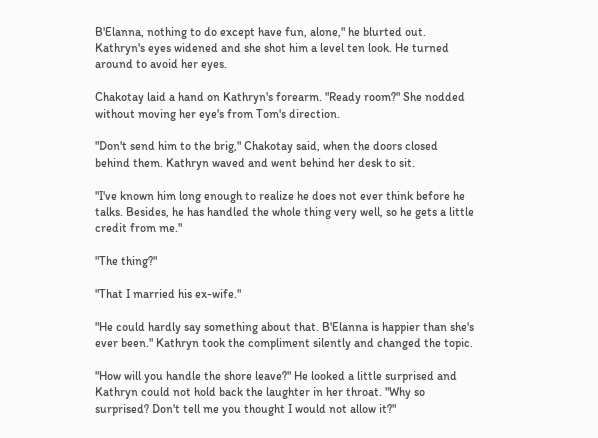B'Elanna, nothing to do except have fun, alone," he blurted out. Kathryn's eyes widened and she shot him a level ten look. He turned around to avoid her eyes.

Chakotay laid a hand on Kathryn's forearm. "Ready room?" She nodded without moving her eye's from Tom's direction.

"Don't send him to the brig," Chakotay said, when the doors closed behind them. Kathryn waved and went behind her desk to sit.

"I've known him long enough to realize he does not ever think before he talks. Besides, he has handled the whole thing very well, so he gets a little credit from me."

"The thing?"

"That I married his ex-wife."

"He could hardly say something about that. B'Elanna is happier than she's ever been." Kathryn took the compliment silently and changed the topic.

"How will you handle the shore leave?" He looked a little surprised and Kathryn could not hold back the laughter in her throat. "Why so surprised? Don't tell me you thought I would not allow it?"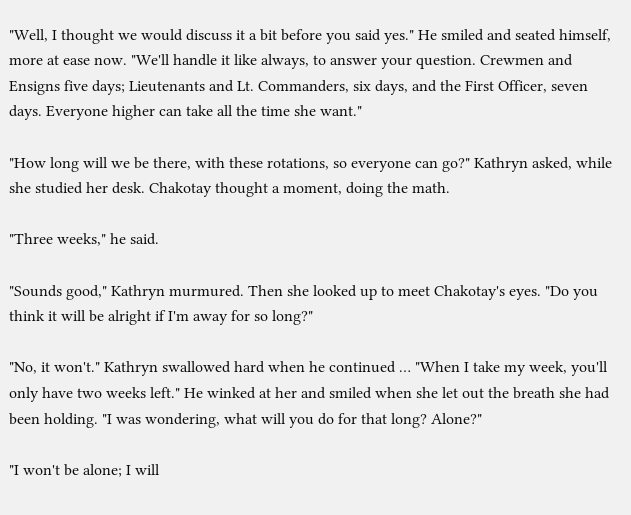"Well, I thought we would discuss it a bit before you said yes." He smiled and seated himself, more at ease now. "We'll handle it like always, to answer your question. Crewmen and Ensigns five days; Lieutenants and Lt. Commanders, six days, and the First Officer, seven days. Everyone higher can take all the time she want."

"How long will we be there, with these rotations, so everyone can go?" Kathryn asked, while she studied her desk. Chakotay thought a moment, doing the math.

"Three weeks," he said.

"Sounds good," Kathryn murmured. Then she looked up to meet Chakotay's eyes. "Do you think it will be alright if I'm away for so long?"

"No, it won't." Kathryn swallowed hard when he continued … "When I take my week, you'll only have two weeks left." He winked at her and smiled when she let out the breath she had been holding. "I was wondering, what will you do for that long? Alone?"

"I won't be alone; I will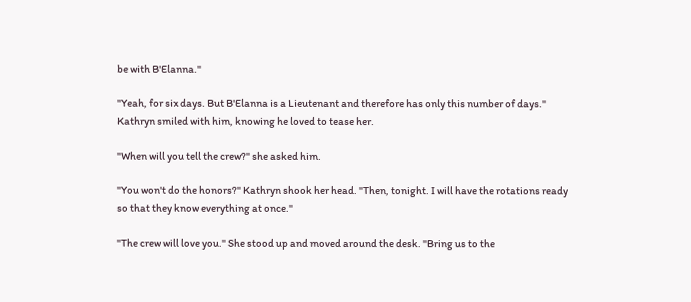be with B'Elanna."

"Yeah, for six days. But B'Elanna is a Lieutenant and therefore has only this number of days." Kathryn smiled with him, knowing he loved to tease her.

"When will you tell the crew?" she asked him.

"You won't do the honors?" Kathryn shook her head. "Then, tonight. I will have the rotations ready so that they know everything at once."

"The crew will love you." She stood up and moved around the desk. "Bring us to the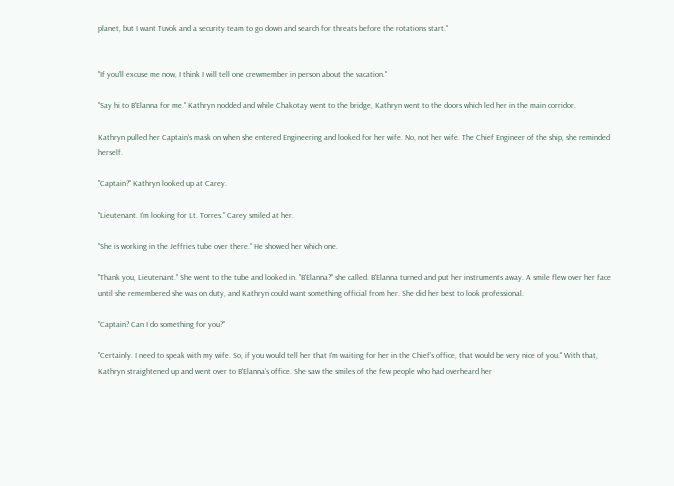planet, but I want Tuvok and a security team to go down and search for threats before the rotations start."


"If you'll excuse me now, I think I will tell one crewmember in person about the vacation."

"Say hi to B'Elanna for me." Kathryn nodded and while Chakotay went to the bridge, Kathryn went to the doors which led her in the main corridor.

Kathryn pulled her Captain's mask on when she entered Engineering and looked for her wife. No, not her wife. The Chief Engineer of the ship, she reminded herself.

"Captain?" Kathryn looked up at Carey.

"Lieutenant. I'm looking for Lt. Torres." Carey smiled at her.

"She is working in the Jeffries tube over there." He showed her which one.

"Thank you, Lieutenant." She went to the tube and looked in. "B'Elanna?" she called. B'Elanna turned and put her instruments away. A smile flew over her face until she remembered she was on duty, and Kathryn could want something official from her. She did her best to look professional.

"Captain? Can I do something for you?"

"Certainly. I need to speak with my wife. So, if you would tell her that I'm waiting for her in the Chief's office, that would be very nice of you." With that, Kathryn straightened up and went over to B'Elanna's office. She saw the smiles of the few people who had overheard her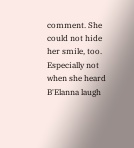comment. She could not hide her smile, too. Especially not when she heard B'Elanna laugh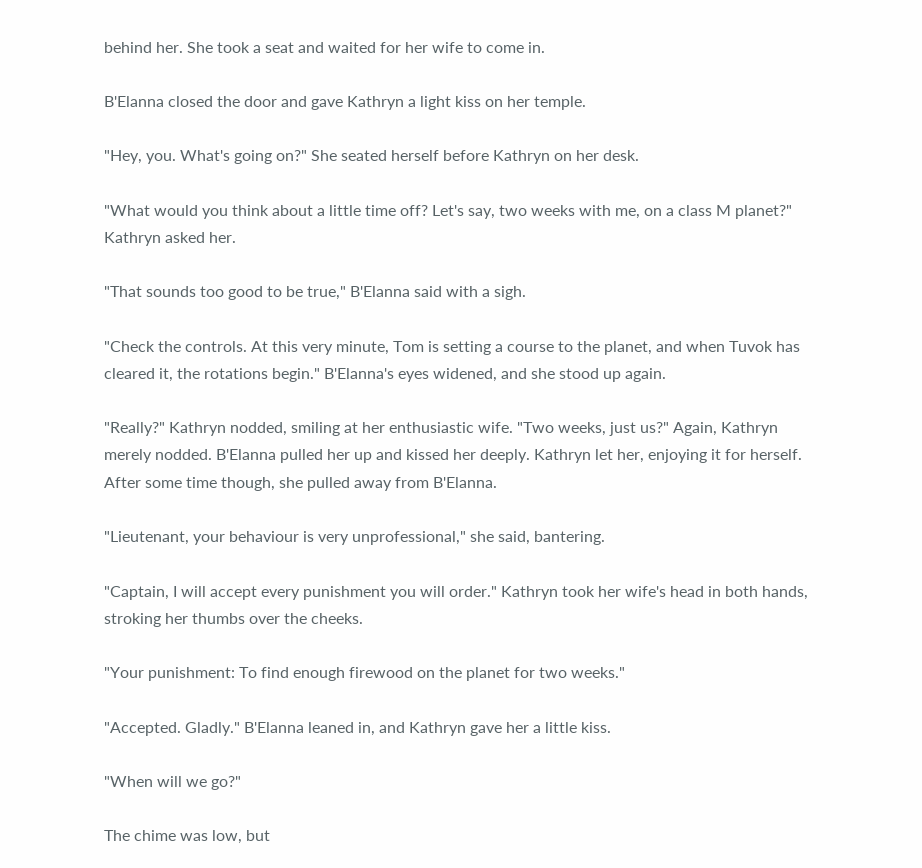behind her. She took a seat and waited for her wife to come in.

B'Elanna closed the door and gave Kathryn a light kiss on her temple.

"Hey, you. What's going on?" She seated herself before Kathryn on her desk.

"What would you think about a little time off? Let's say, two weeks with me, on a class M planet?" Kathryn asked her.

"That sounds too good to be true," B'Elanna said with a sigh.

"Check the controls. At this very minute, Tom is setting a course to the planet, and when Tuvok has cleared it, the rotations begin." B'Elanna's eyes widened, and she stood up again.

"Really?" Kathryn nodded, smiling at her enthusiastic wife. "Two weeks, just us?" Again, Kathryn merely nodded. B'Elanna pulled her up and kissed her deeply. Kathryn let her, enjoying it for herself. After some time though, she pulled away from B'Elanna.

"Lieutenant, your behaviour is very unprofessional," she said, bantering.

"Captain, I will accept every punishment you will order." Kathryn took her wife's head in both hands, stroking her thumbs over the cheeks.

"Your punishment: To find enough firewood on the planet for two weeks."

"Accepted. Gladly." B'Elanna leaned in, and Kathryn gave her a little kiss.

"When will we go?"

The chime was low, but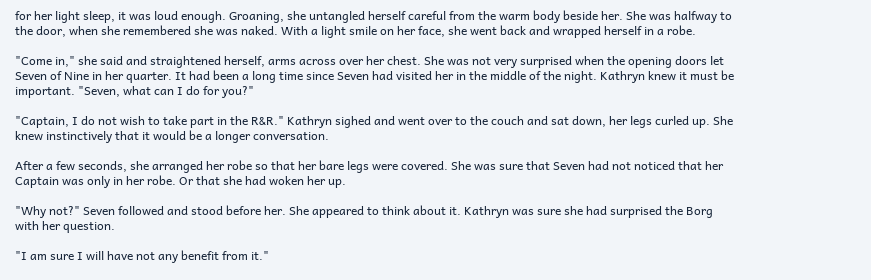for her light sleep, it was loud enough. Groaning, she untangled herself careful from the warm body beside her. She was halfway to the door, when she remembered she was naked. With a light smile on her face, she went back and wrapped herself in a robe.

"Come in," she said and straightened herself, arms across over her chest. She was not very surprised when the opening doors let Seven of Nine in her quarter. It had been a long time since Seven had visited her in the middle of the night. Kathryn knew it must be important. "Seven, what can I do for you?"

"Captain, I do not wish to take part in the R&R." Kathryn sighed and went over to the couch and sat down, her legs curled up. She knew instinctively that it would be a longer conversation.

After a few seconds, she arranged her robe so that her bare legs were covered. She was sure that Seven had not noticed that her Captain was only in her robe. Or that she had woken her up.

"Why not?" Seven followed and stood before her. She appeared to think about it. Kathryn was sure she had surprised the Borg with her question.

"I am sure I will have not any benefit from it."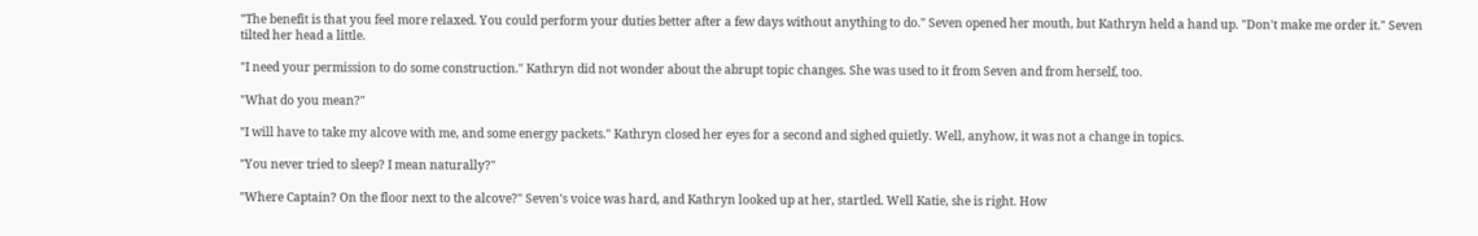"The benefit is that you feel more relaxed. You could perform your duties better after a few days without anything to do." Seven opened her mouth, but Kathryn held a hand up. "Don't make me order it." Seven tilted her head a little.

"I need your permission to do some construction." Kathryn did not wonder about the abrupt topic changes. She was used to it from Seven and from herself, too.

"What do you mean?"

"I will have to take my alcove with me, and some energy packets." Kathryn closed her eyes for a second and sighed quietly. Well, anyhow, it was not a change in topics.

"You never tried to sleep? I mean naturally?"

"Where Captain? On the floor next to the alcove?" Seven's voice was hard, and Kathryn looked up at her, startled. Well Katie, she is right. How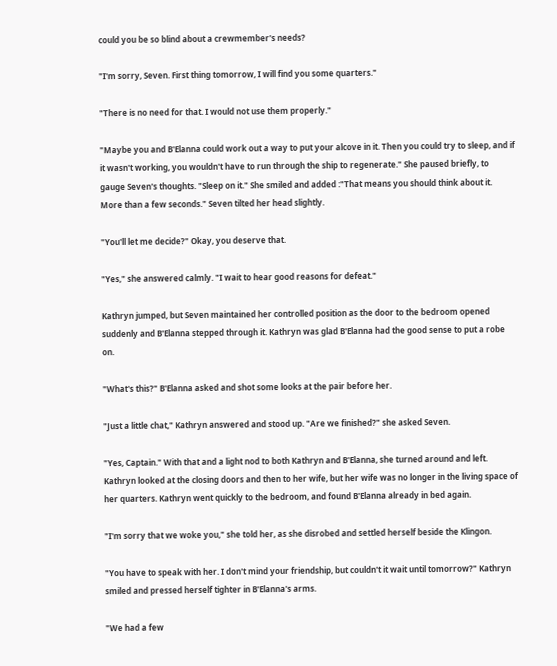could you be so blind about a crewmember's needs?

"I'm sorry, Seven. First thing tomorrow, I will find you some quarters."

"There is no need for that. I would not use them properly."

"Maybe you and B'Elanna could work out a way to put your alcove in it. Then you could try to sleep, and if it wasn't working, you wouldn't have to run through the ship to regenerate." She paused briefly, to gauge Seven's thoughts. "Sleep on it." She smiled and added :"That means you should think about it. More than a few seconds." Seven tilted her head slightly.

"You'll let me decide?" Okay, you deserve that.

"Yes," she answered calmly. "I wait to hear good reasons for defeat."

Kathryn jumped, but Seven maintained her controlled position as the door to the bedroom opened suddenly and B'Elanna stepped through it. Kathryn was glad B'Elanna had the good sense to put a robe on.

"What's this?" B'Elanna asked and shot some looks at the pair before her.

"Just a little chat," Kathryn answered and stood up. "Are we finished?" she asked Seven.

"Yes, Captain." With that and a light nod to both Kathryn and B'Elanna, she turned around and left. Kathryn looked at the closing doors and then to her wife, but her wife was no longer in the living space of her quarters. Kathryn went quickly to the bedroom, and found B'Elanna already in bed again.

"I'm sorry that we woke you," she told her, as she disrobed and settled herself beside the Klingon.

"You have to speak with her. I don't mind your friendship, but couldn't it wait until tomorrow?" Kathryn smiled and pressed herself tighter in B'Elanna's arms.

"We had a few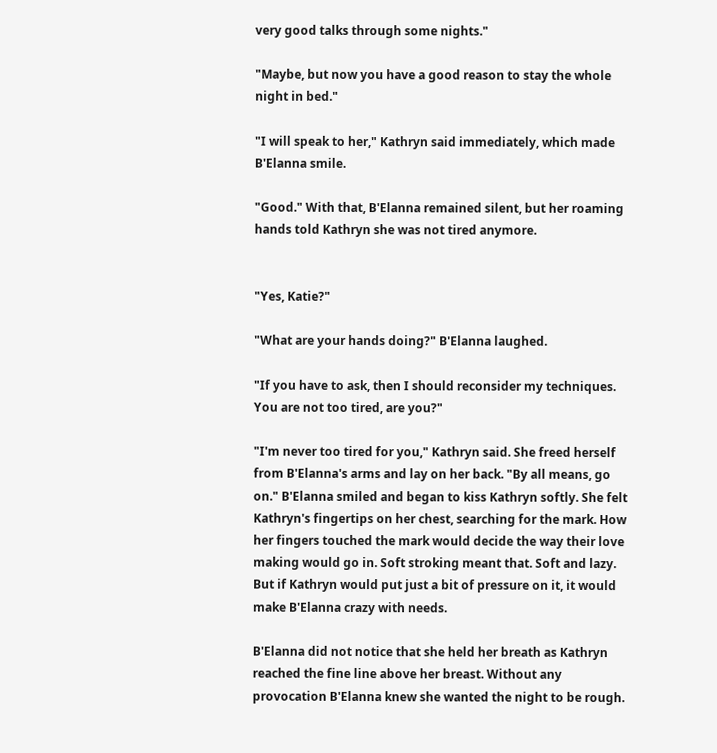very good talks through some nights."

"Maybe, but now you have a good reason to stay the whole night in bed."

"I will speak to her," Kathryn said immediately, which made B'Elanna smile.

"Good." With that, B'Elanna remained silent, but her roaming hands told Kathryn she was not tired anymore.


"Yes, Katie?"

"What are your hands doing?" B'Elanna laughed.

"If you have to ask, then I should reconsider my techniques. You are not too tired, are you?"

"I'm never too tired for you," Kathryn said. She freed herself from B'Elanna's arms and lay on her back. "By all means, go on." B'Elanna smiled and began to kiss Kathryn softly. She felt Kathryn's fingertips on her chest, searching for the mark. How her fingers touched the mark would decide the way their love making would go in. Soft stroking meant that. Soft and lazy. But if Kathryn would put just a bit of pressure on it, it would make B'Elanna crazy with needs.

B'Elanna did not notice that she held her breath as Kathryn reached the fine line above her breast. Without any provocation B'Elanna knew she wanted the night to be rough.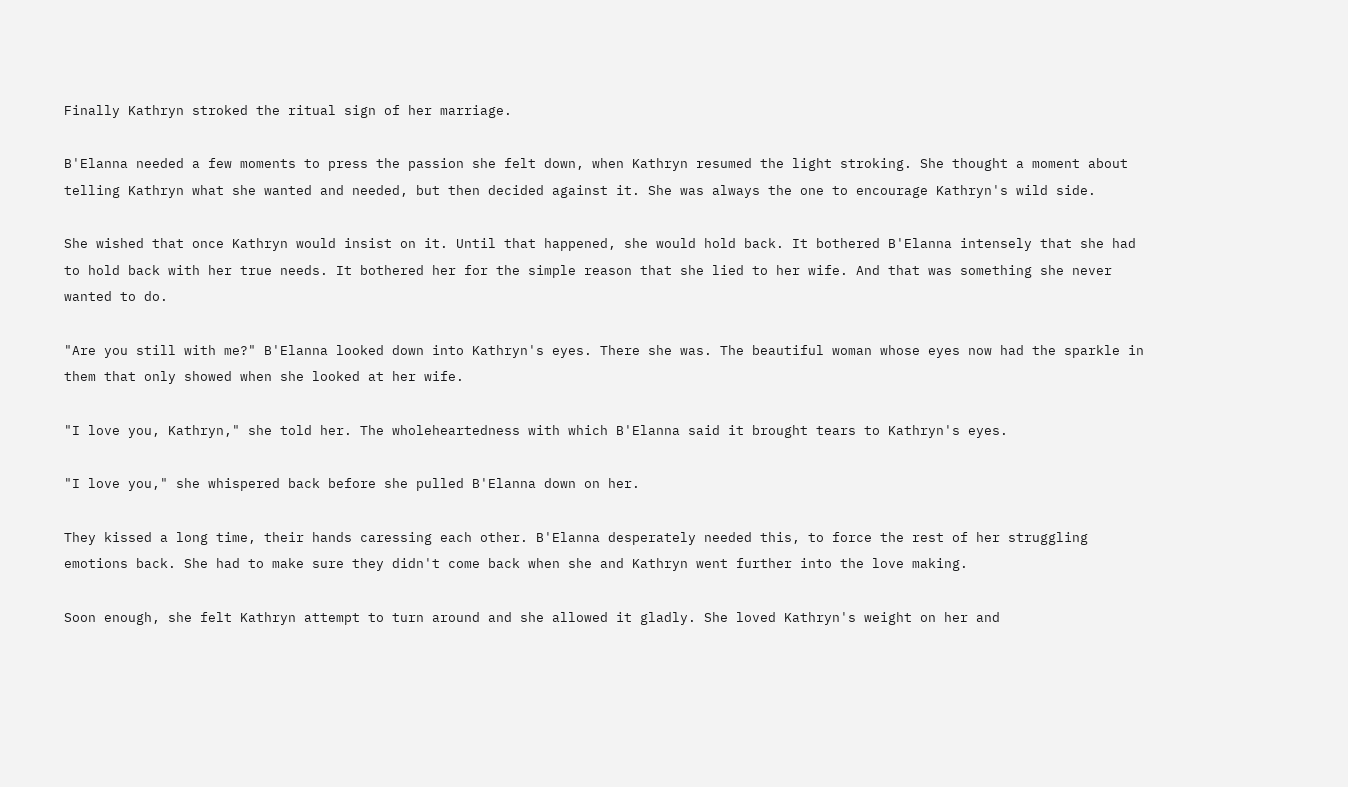Finally Kathryn stroked the ritual sign of her marriage.

B'Elanna needed a few moments to press the passion she felt down, when Kathryn resumed the light stroking. She thought a moment about telling Kathryn what she wanted and needed, but then decided against it. She was always the one to encourage Kathryn's wild side.

She wished that once Kathryn would insist on it. Until that happened, she would hold back. It bothered B'Elanna intensely that she had to hold back with her true needs. It bothered her for the simple reason that she lied to her wife. And that was something she never wanted to do.

"Are you still with me?" B'Elanna looked down into Kathryn's eyes. There she was. The beautiful woman whose eyes now had the sparkle in them that only showed when she looked at her wife.

"I love you, Kathryn," she told her. The wholeheartedness with which B'Elanna said it brought tears to Kathryn's eyes.

"I love you," she whispered back before she pulled B'Elanna down on her.

They kissed a long time, their hands caressing each other. B'Elanna desperately needed this, to force the rest of her struggling emotions back. She had to make sure they didn't come back when she and Kathryn went further into the love making.

Soon enough, she felt Kathryn attempt to turn around and she allowed it gladly. She loved Kathryn's weight on her and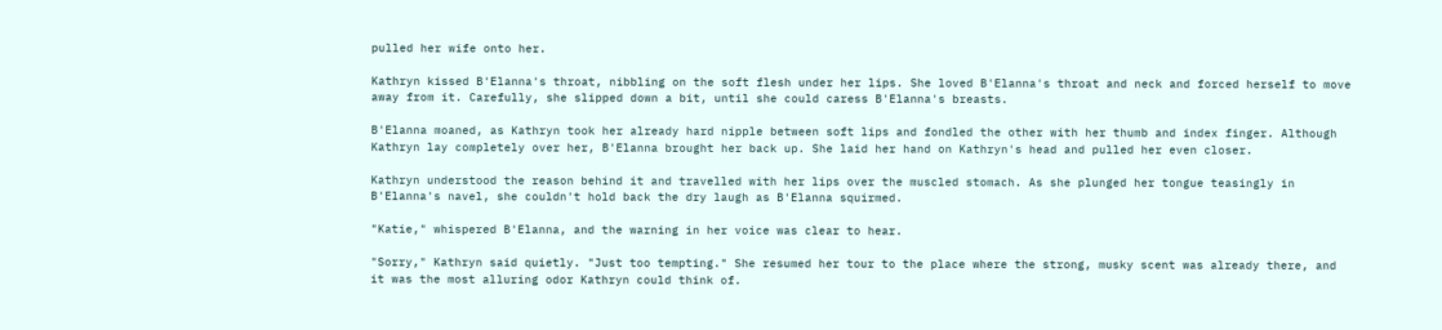pulled her wife onto her.

Kathryn kissed B'Elanna's throat, nibbling on the soft flesh under her lips. She loved B'Elanna's throat and neck and forced herself to move away from it. Carefully, she slipped down a bit, until she could caress B'Elanna's breasts.

B'Elanna moaned, as Kathryn took her already hard nipple between soft lips and fondled the other with her thumb and index finger. Although Kathryn lay completely over her, B'Elanna brought her back up. She laid her hand on Kathryn's head and pulled her even closer.

Kathryn understood the reason behind it and travelled with her lips over the muscled stomach. As she plunged her tongue teasingly in B'Elanna's navel, she couldn't hold back the dry laugh as B'Elanna squirmed.

"Katie," whispered B'Elanna, and the warning in her voice was clear to hear.

"Sorry," Kathryn said quietly. "Just too tempting." She resumed her tour to the place where the strong, musky scent was already there, and it was the most alluring odor Kathryn could think of.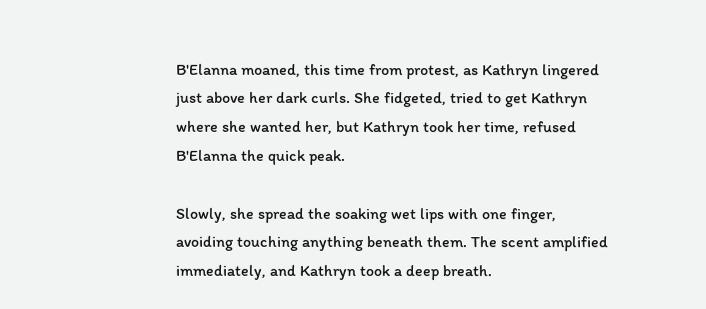B'Elanna moaned, this time from protest, as Kathryn lingered just above her dark curls. She fidgeted, tried to get Kathryn where she wanted her, but Kathryn took her time, refused B'Elanna the quick peak.

Slowly, she spread the soaking wet lips with one finger, avoiding touching anything beneath them. The scent amplified immediately, and Kathryn took a deep breath.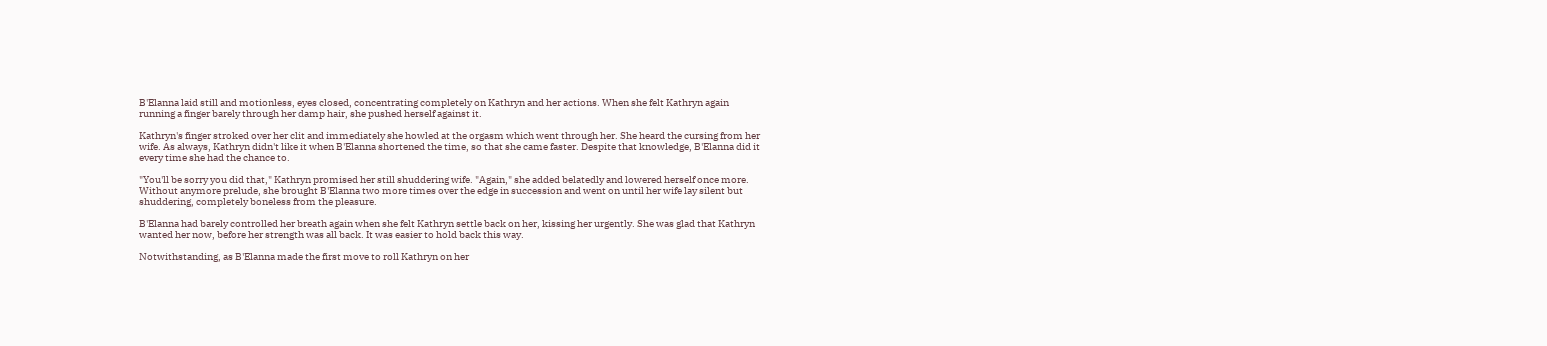B'Elanna laid still and motionless, eyes closed, concentrating completely on Kathryn and her actions. When she felt Kathryn again running a finger barely through her damp hair, she pushed herself against it.

Kathryn's finger stroked over her clit and immediately she howled at the orgasm which went through her. She heard the cursing from her wife. As always, Kathryn didn't like it when B'Elanna shortened the time, so that she came faster. Despite that knowledge, B'Elanna did it every time she had the chance to.

"You'll be sorry you did that," Kathryn promised her still shuddering wife. "Again," she added belatedly and lowered herself once more. Without anymore prelude, she brought B'Elanna two more times over the edge in succession and went on until her wife lay silent but shuddering, completely boneless from the pleasure.

B'Elanna had barely controlled her breath again when she felt Kathryn settle back on her, kissing her urgently. She was glad that Kathryn wanted her now, before her strength was all back. It was easier to hold back this way.

Notwithstanding, as B'Elanna made the first move to roll Kathryn on her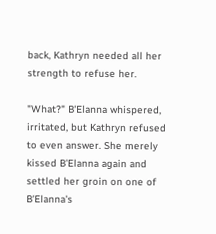back, Kathryn needed all her strength to refuse her.

"What?" B'Elanna whispered, irritated, but Kathryn refused to even answer. She merely kissed B'Elanna again and settled her groin on one of B'Elanna's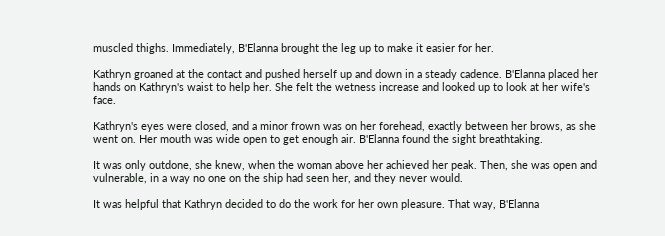muscled thighs. Immediately, B'Elanna brought the leg up to make it easier for her.

Kathryn groaned at the contact and pushed herself up and down in a steady cadence. B'Elanna placed her hands on Kathryn's waist to help her. She felt the wetness increase and looked up to look at her wife's face.

Kathryn's eyes were closed, and a minor frown was on her forehead, exactly between her brows, as she went on. Her mouth was wide open to get enough air. B'Elanna found the sight breathtaking.

It was only outdone, she knew, when the woman above her achieved her peak. Then, she was open and vulnerable, in a way no one on the ship had seen her, and they never would.

It was helpful that Kathryn decided to do the work for her own pleasure. That way, B'Elanna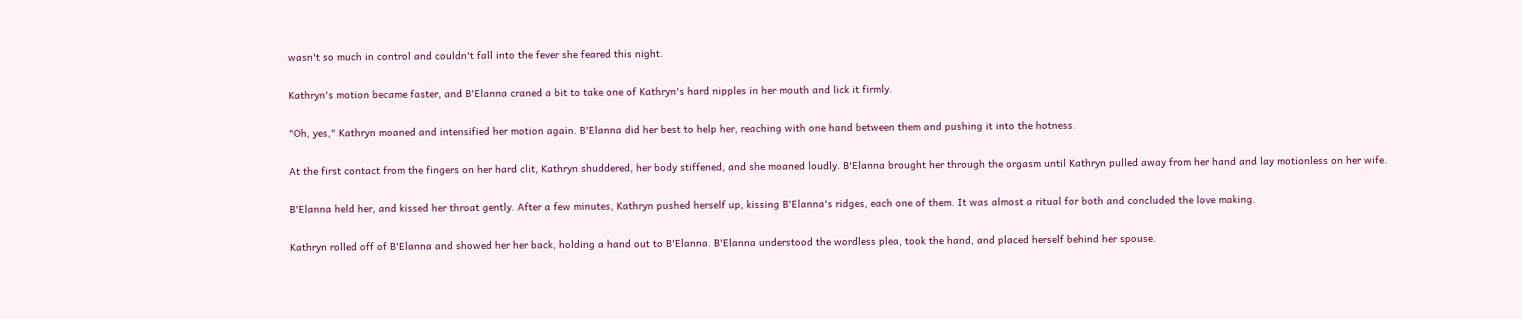wasn't so much in control and couldn't fall into the fever she feared this night.

Kathryn's motion became faster, and B'Elanna craned a bit to take one of Kathryn's hard nipples in her mouth and lick it firmly.

"Oh, yes," Kathryn moaned and intensified her motion again. B'Elanna did her best to help her, reaching with one hand between them and pushing it into the hotness.

At the first contact from the fingers on her hard clit, Kathryn shuddered, her body stiffened, and she moaned loudly. B'Elanna brought her through the orgasm until Kathryn pulled away from her hand and lay motionless on her wife.

B'Elanna held her, and kissed her throat gently. After a few minutes, Kathryn pushed herself up, kissing B'Elanna's ridges, each one of them. It was almost a ritual for both and concluded the love making.

Kathryn rolled off of B'Elanna and showed her her back, holding a hand out to B'Elanna. B'Elanna understood the wordless plea, took the hand, and placed herself behind her spouse.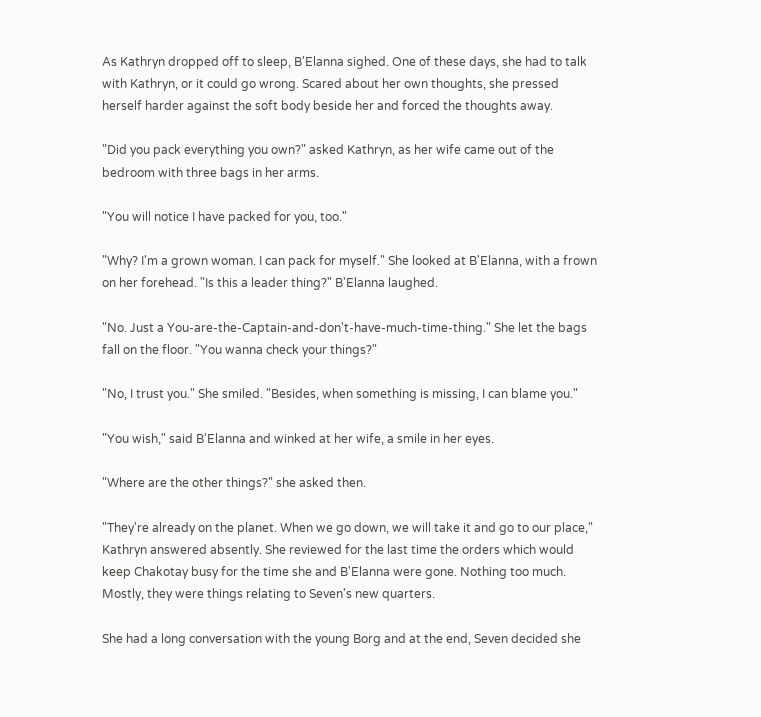As Kathryn dropped off to sleep, B'Elanna sighed. One of these days, she had to talk with Kathryn, or it could go wrong. Scared about her own thoughts, she pressed herself harder against the soft body beside her and forced the thoughts away.

"Did you pack everything you own?" asked Kathryn, as her wife came out of the bedroom with three bags in her arms.

"You will notice I have packed for you, too."

"Why? I'm a grown woman. I can pack for myself." She looked at B'Elanna, with a frown on her forehead. "Is this a leader thing?" B'Elanna laughed.

"No. Just a You-are-the-Captain-and-don't-have-much-time-thing." She let the bags fall on the floor. "You wanna check your things?"

"No, I trust you." She smiled. "Besides, when something is missing, I can blame you."

"You wish," said B'Elanna and winked at her wife, a smile in her eyes.

"Where are the other things?" she asked then.

"They're already on the planet. When we go down, we will take it and go to our place," Kathryn answered absently. She reviewed for the last time the orders which would keep Chakotay busy for the time she and B'Elanna were gone. Nothing too much. Mostly, they were things relating to Seven's new quarters.

She had a long conversation with the young Borg and at the end, Seven decided she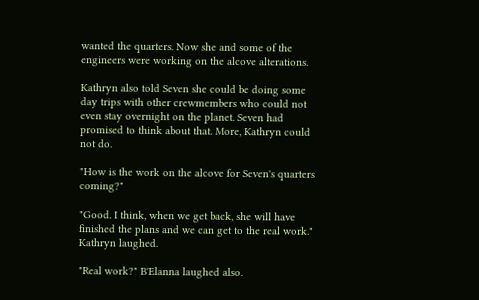wanted the quarters. Now she and some of the engineers were working on the alcove alterations.

Kathryn also told Seven she could be doing some day trips with other crewmembers who could not even stay overnight on the planet. Seven had promised to think about that. More, Kathryn could not do.

"How is the work on the alcove for Seven's quarters coming?"

"Good. I think, when we get back, she will have finished the plans and we can get to the real work." Kathryn laughed.

"Real work?" B'Elanna laughed also.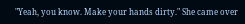"Yeah, you know. Make your hands dirty." She came over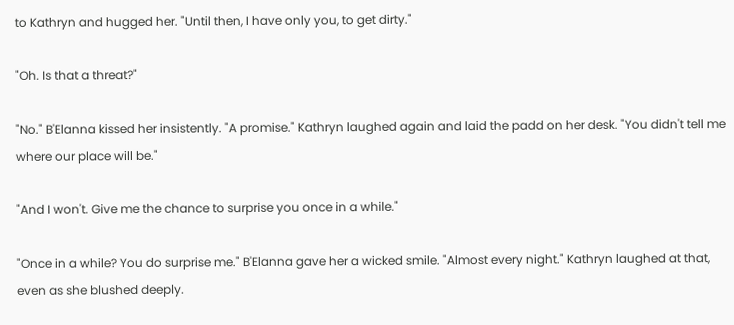to Kathryn and hugged her. "Until then, I have only you, to get dirty."

"Oh. Is that a threat?"

"No." B'Elanna kissed her insistently. "A promise." Kathryn laughed again and laid the padd on her desk. "You didn't tell me where our place will be."

"And I won't. Give me the chance to surprise you once in a while."

"Once in a while? You do surprise me." B'Elanna gave her a wicked smile. "Almost every night." Kathryn laughed at that, even as she blushed deeply.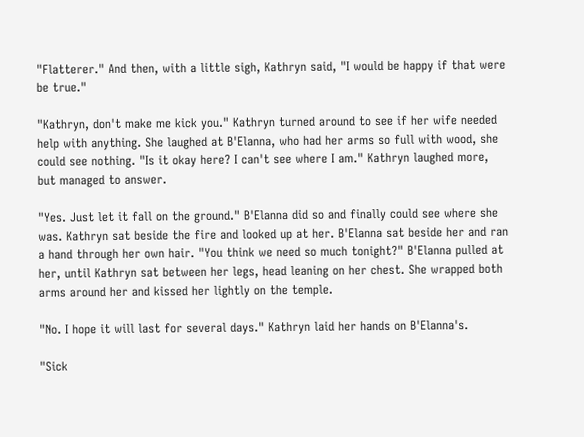"Flatterer." And then, with a little sigh, Kathryn said, "I would be happy if that were be true."

"Kathryn, don't make me kick you." Kathryn turned around to see if her wife needed help with anything. She laughed at B'Elanna, who had her arms so full with wood, she could see nothing. "Is it okay here? I can't see where I am." Kathryn laughed more, but managed to answer.

"Yes. Just let it fall on the ground." B'Elanna did so and finally could see where she was. Kathryn sat beside the fire and looked up at her. B'Elanna sat beside her and ran a hand through her own hair. "You think we need so much tonight?" B'Elanna pulled at her, until Kathryn sat between her legs, head leaning on her chest. She wrapped both arms around her and kissed her lightly on the temple.

"No. I hope it will last for several days." Kathryn laid her hands on B'Elanna's.

"Sick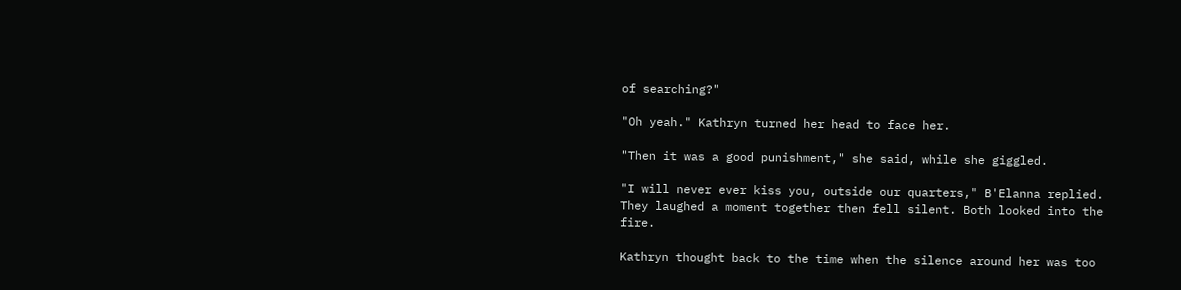of searching?"

"Oh yeah." Kathryn turned her head to face her.

"Then it was a good punishment," she said, while she giggled.

"I will never ever kiss you, outside our quarters," B'Elanna replied. They laughed a moment together then fell silent. Both looked into the fire.

Kathryn thought back to the time when the silence around her was too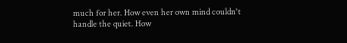much for her. How even her own mind couldn't handle the quiet. How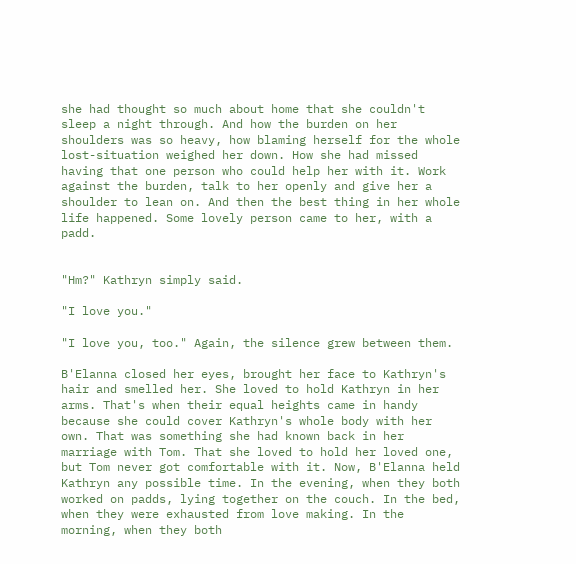she had thought so much about home that she couldn't sleep a night through. And how the burden on her shoulders was so heavy, how blaming herself for the whole lost-situation weighed her down. How she had missed having that one person who could help her with it. Work against the burden, talk to her openly and give her a shoulder to lean on. And then the best thing in her whole life happened. Some lovely person came to her, with a padd.


"Hm?" Kathryn simply said.

"I love you."

"I love you, too." Again, the silence grew between them.

B'Elanna closed her eyes, brought her face to Kathryn's hair and smelled her. She loved to hold Kathryn in her arms. That's when their equal heights came in handy because she could cover Kathryn's whole body with her own. That was something she had known back in her marriage with Tom. That she loved to hold her loved one, but Tom never got comfortable with it. Now, B'Elanna held Kathryn any possible time. In the evening, when they both worked on padds, lying together on the couch. In the bed, when they were exhausted from love making. In the morning, when they both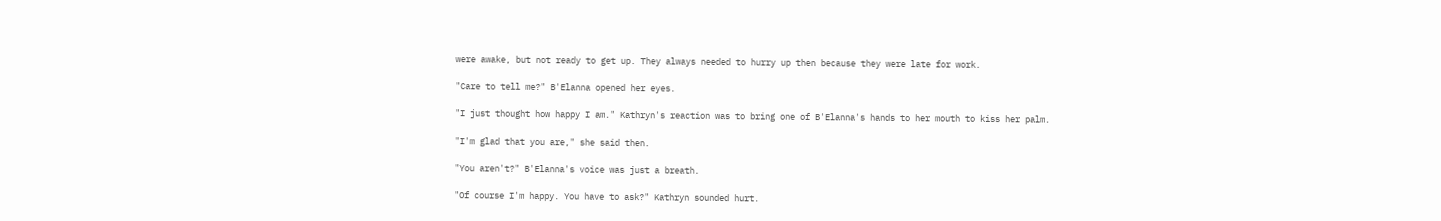were awake, but not ready to get up. They always needed to hurry up then because they were late for work.

"Care to tell me?" B'Elanna opened her eyes.

"I just thought how happy I am." Kathryn's reaction was to bring one of B'Elanna's hands to her mouth to kiss her palm.

"I'm glad that you are," she said then.

"You aren't?" B'Elanna's voice was just a breath.

"Of course I'm happy. You have to ask?" Kathryn sounded hurt.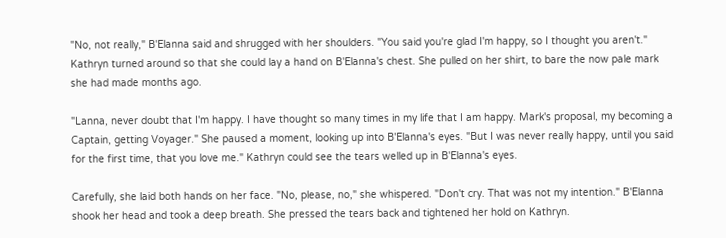"No, not really," B'Elanna said and shrugged with her shoulders. "You said you're glad I'm happy, so I thought you aren't." Kathryn turned around so that she could lay a hand on B'Elanna's chest. She pulled on her shirt, to bare the now pale mark she had made months ago.

"Lanna, never doubt that I'm happy. I have thought so many times in my life that I am happy. Mark's proposal, my becoming a Captain, getting Voyager." She paused a moment, looking up into B'Elanna's eyes. "But I was never really happy, until you said for the first time, that you love me." Kathryn could see the tears welled up in B'Elanna's eyes.

Carefully, she laid both hands on her face. "No, please, no," she whispered. "Don't cry. That was not my intention." B'Elanna shook her head and took a deep breath. She pressed the tears back and tightened her hold on Kathryn.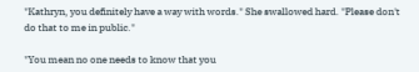"Kathryn, you definitely have a way with words." She swallowed hard. "Please don't do that to me in public."

"You mean no one needs to know that you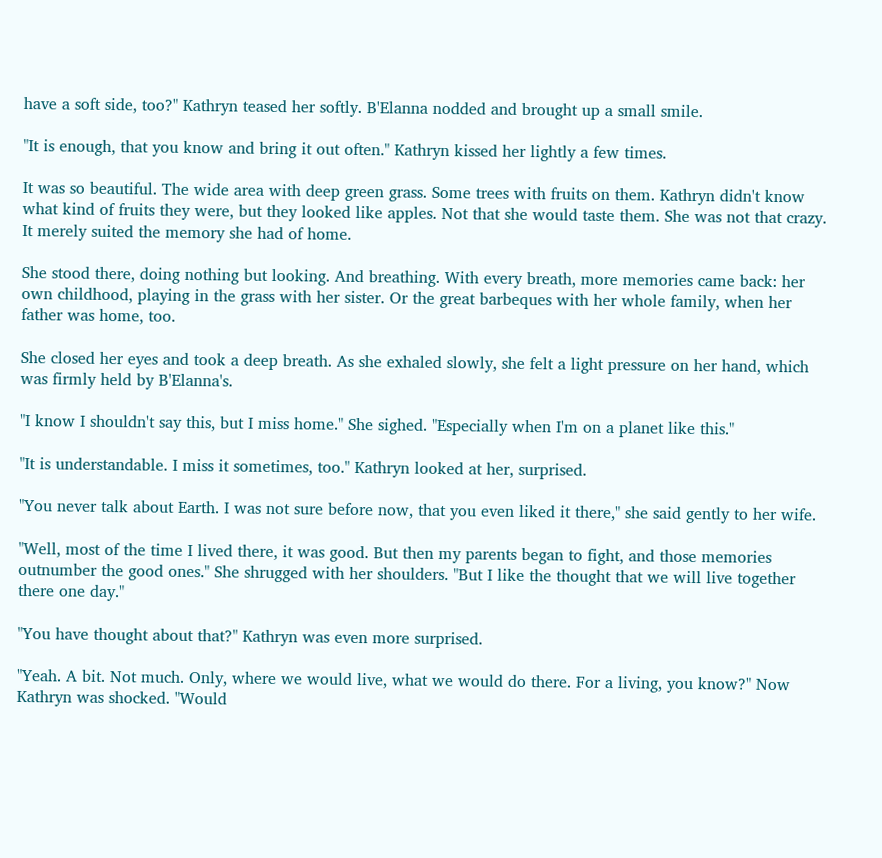have a soft side, too?" Kathryn teased her softly. B'Elanna nodded and brought up a small smile.

"It is enough, that you know and bring it out often." Kathryn kissed her lightly a few times.

It was so beautiful. The wide area with deep green grass. Some trees with fruits on them. Kathryn didn't know what kind of fruits they were, but they looked like apples. Not that she would taste them. She was not that crazy. It merely suited the memory she had of home.

She stood there, doing nothing but looking. And breathing. With every breath, more memories came back: her own childhood, playing in the grass with her sister. Or the great barbeques with her whole family, when her father was home, too.

She closed her eyes and took a deep breath. As she exhaled slowly, she felt a light pressure on her hand, which was firmly held by B'Elanna's.

"I know I shouldn't say this, but I miss home." She sighed. "Especially when I'm on a planet like this."

"It is understandable. I miss it sometimes, too." Kathryn looked at her, surprised.

"You never talk about Earth. I was not sure before now, that you even liked it there," she said gently to her wife.

"Well, most of the time I lived there, it was good. But then my parents began to fight, and those memories outnumber the good ones." She shrugged with her shoulders. "But I like the thought that we will live together there one day."

"You have thought about that?" Kathryn was even more surprised.

"Yeah. A bit. Not much. Only, where we would live, what we would do there. For a living, you know?" Now Kathryn was shocked. "Would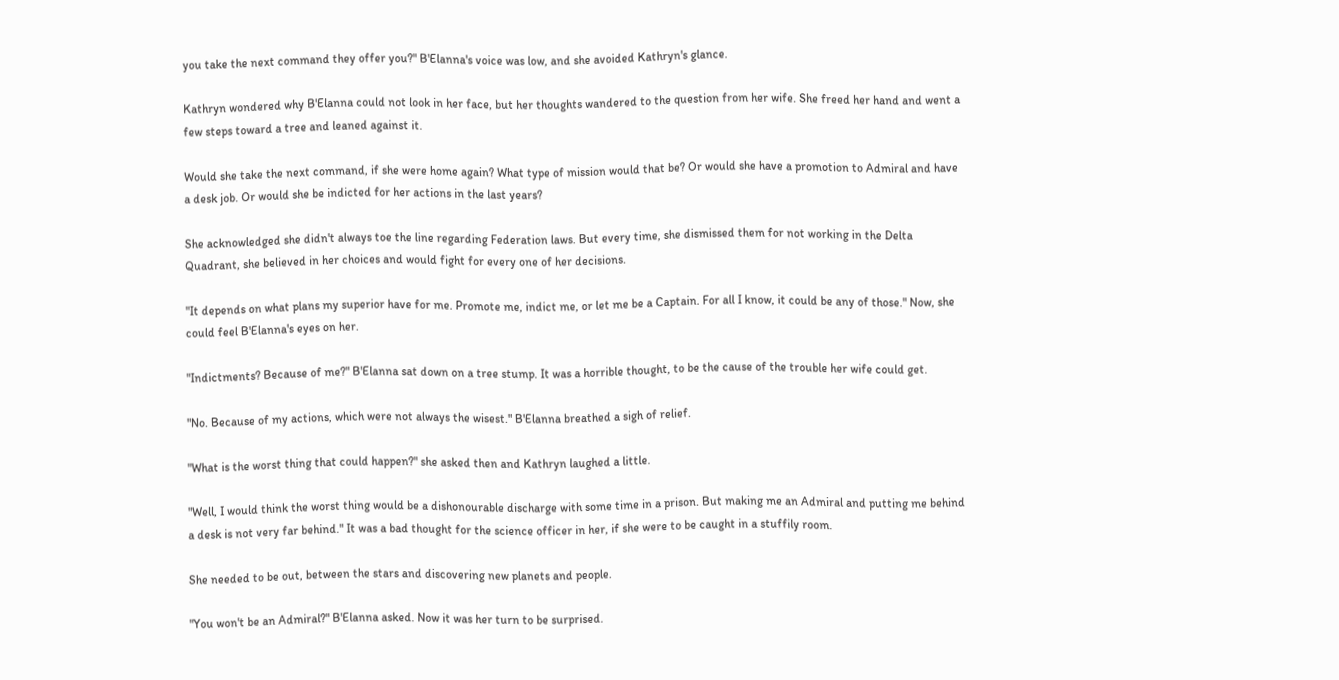you take the next command they offer you?" B'Elanna's voice was low, and she avoided Kathryn's glance.

Kathryn wondered why B'Elanna could not look in her face, but her thoughts wandered to the question from her wife. She freed her hand and went a few steps toward a tree and leaned against it.

Would she take the next command, if she were home again? What type of mission would that be? Or would she have a promotion to Admiral and have a desk job. Or would she be indicted for her actions in the last years?

She acknowledged she didn't always toe the line regarding Federation laws. But every time, she dismissed them for not working in the Delta Quadrant, she believed in her choices and would fight for every one of her decisions.

"It depends on what plans my superior have for me. Promote me, indict me, or let me be a Captain. For all I know, it could be any of those." Now, she could feel B'Elanna's eyes on her.

"Indictments? Because of me?" B'Elanna sat down on a tree stump. It was a horrible thought, to be the cause of the trouble her wife could get.

"No. Because of my actions, which were not always the wisest." B'Elanna breathed a sigh of relief.

"What is the worst thing that could happen?" she asked then and Kathryn laughed a little.

"Well, I would think the worst thing would be a dishonourable discharge with some time in a prison. But making me an Admiral and putting me behind a desk is not very far behind." It was a bad thought for the science officer in her, if she were to be caught in a stuffily room.

She needed to be out, between the stars and discovering new planets and people.

"You won't be an Admiral?" B'Elanna asked. Now it was her turn to be surprised.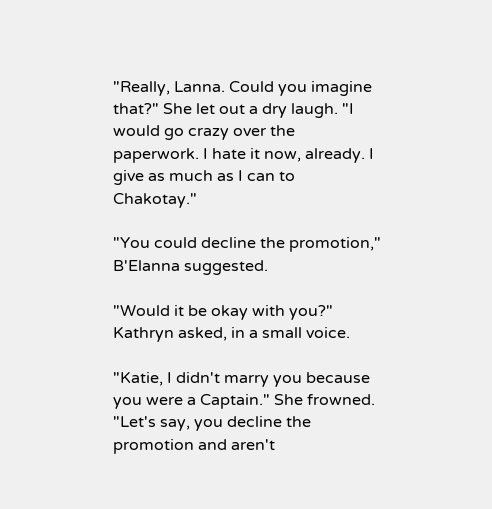"Really, Lanna. Could you imagine that?" She let out a dry laugh. "I would go crazy over the paperwork. I hate it now, already. I give as much as I can to Chakotay."

"You could decline the promotion," B'Elanna suggested.

"Would it be okay with you?" Kathryn asked, in a small voice.

"Katie, I didn't marry you because you were a Captain." She frowned. "Let's say, you decline the promotion and aren't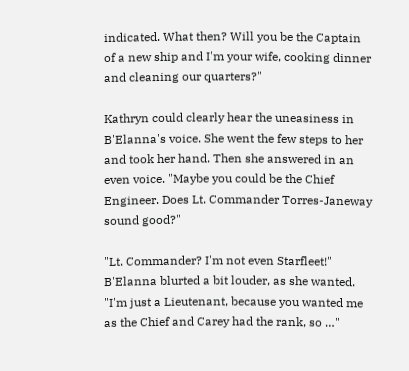indicated. What then? Will you be the Captain of a new ship and I'm your wife, cooking dinner and cleaning our quarters?"

Kathryn could clearly hear the uneasiness in B'Elanna's voice. She went the few steps to her and took her hand. Then she answered in an even voice. "Maybe you could be the Chief Engineer. Does Lt. Commander Torres-Janeway sound good?"

"Lt. Commander? I'm not even Starfleet!" B'Elanna blurted a bit louder, as she wanted. "I'm just a Lieutenant, because you wanted me as the Chief and Carey had the rank, so …"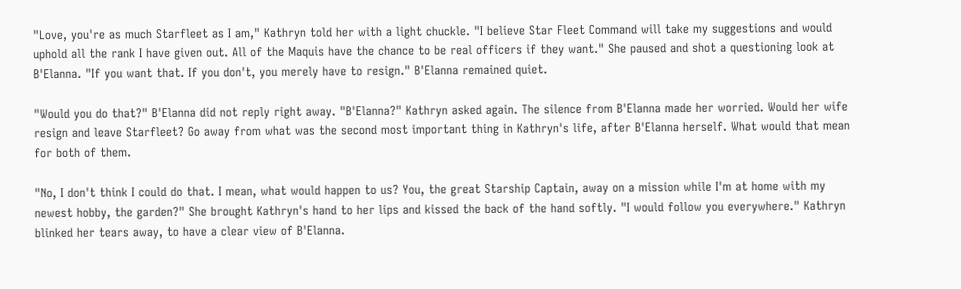"Love, you're as much Starfleet as I am," Kathryn told her with a light chuckle. "I believe Star Fleet Command will take my suggestions and would uphold all the rank I have given out. All of the Maquis have the chance to be real officers if they want." She paused and shot a questioning look at B'Elanna. "If you want that. If you don't, you merely have to resign." B'Elanna remained quiet.

"Would you do that?" B'Elanna did not reply right away. "B'Elanna?" Kathryn asked again. The silence from B'Elanna made her worried. Would her wife resign and leave Starfleet? Go away from what was the second most important thing in Kathryn's life, after B'Elanna herself. What would that mean for both of them.

"No, I don't think I could do that. I mean, what would happen to us? You, the great Starship Captain, away on a mission while I'm at home with my newest hobby, the garden?" She brought Kathryn's hand to her lips and kissed the back of the hand softly. "I would follow you everywhere." Kathryn blinked her tears away, to have a clear view of B'Elanna.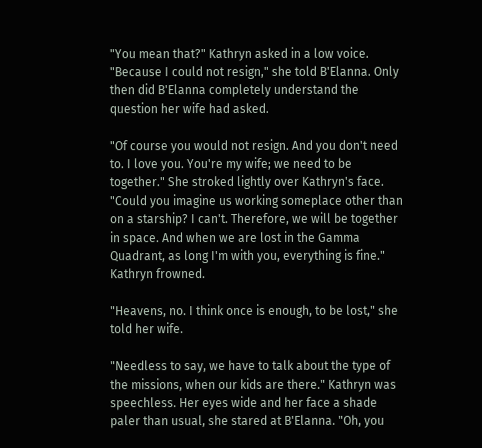"You mean that?" Kathryn asked in a low voice. "Because I could not resign," she told B'Elanna. Only then did B'Elanna completely understand the question her wife had asked.

"Of course you would not resign. And you don't need to. I love you. You're my wife; we need to be together." She stroked lightly over Kathryn's face. "Could you imagine us working someplace other than on a starship? I can't. Therefore, we will be together in space. And when we are lost in the Gamma Quadrant, as long I'm with you, everything is fine." Kathryn frowned.

"Heavens, no. I think once is enough, to be lost," she told her wife.

"Needless to say, we have to talk about the type of the missions, when our kids are there." Kathryn was speechless. Her eyes wide and her face a shade paler than usual, she stared at B'Elanna. "Oh, you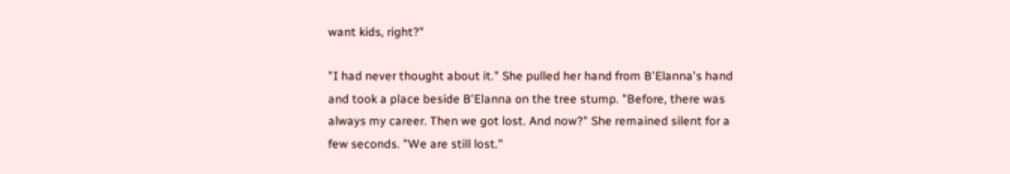want kids, right?"

"I had never thought about it." She pulled her hand from B'Elanna's hand and took a place beside B'Elanna on the tree stump. "Before, there was always my career. Then we got lost. And now?" She remained silent for a few seconds. "We are still lost."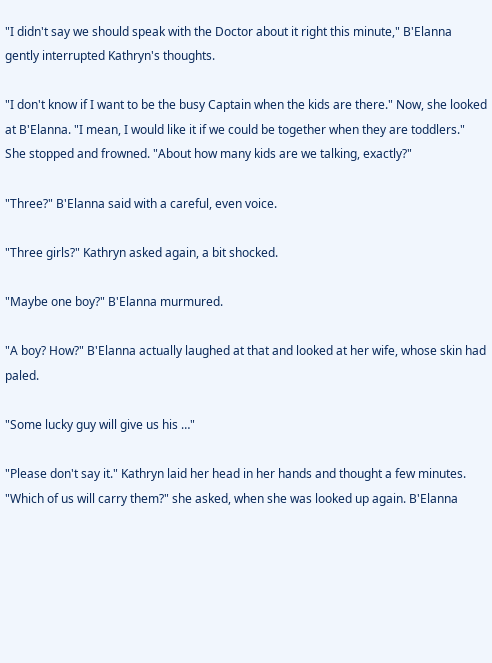"I didn't say we should speak with the Doctor about it right this minute," B'Elanna gently interrupted Kathryn's thoughts.

"I don't know if I want to be the busy Captain when the kids are there." Now, she looked at B'Elanna. "I mean, I would like it if we could be together when they are toddlers." She stopped and frowned. "About how many kids are we talking, exactly?"

"Three?" B'Elanna said with a careful, even voice.

"Three girls?" Kathryn asked again, a bit shocked.

"Maybe one boy?" B'Elanna murmured.

"A boy? How?" B'Elanna actually laughed at that and looked at her wife, whose skin had paled.

"Some lucky guy will give us his …"

"Please don't say it." Kathryn laid her head in her hands and thought a few minutes. "Which of us will carry them?" she asked, when she was looked up again. B'Elanna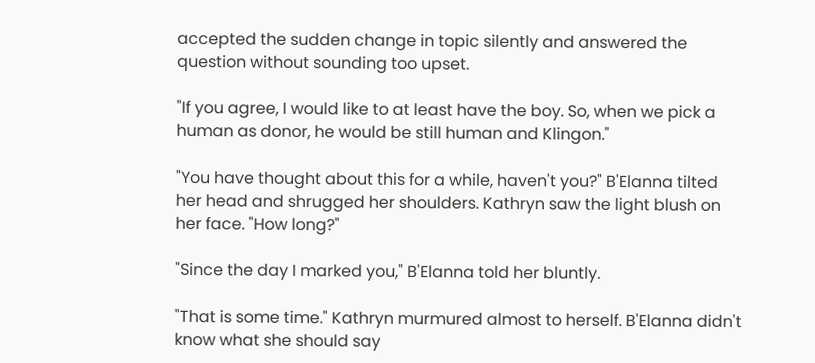accepted the sudden change in topic silently and answered the question without sounding too upset.

"If you agree, I would like to at least have the boy. So, when we pick a human as donor, he would be still human and Klingon."

"You have thought about this for a while, haven't you?" B'Elanna tilted her head and shrugged her shoulders. Kathryn saw the light blush on her face. "How long?"

"Since the day I marked you," B'Elanna told her bluntly.

"That is some time." Kathryn murmured almost to herself. B'Elanna didn't know what she should say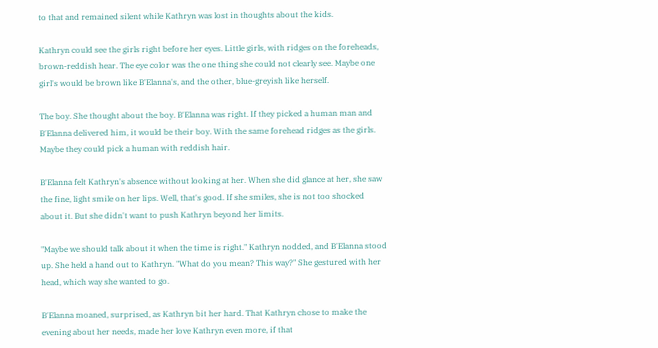to that and remained silent while Kathryn was lost in thoughts about the kids.

Kathryn could see the girls right before her eyes. Little girls, with ridges on the foreheads, brown-reddish hear. The eye color was the one thing she could not clearly see. Maybe one girl's would be brown like B'Elanna's, and the other, blue-greyish like herself.

The boy. She thought about the boy. B'Elanna was right. If they picked a human man and B'Elanna delivered him, it would be their boy. With the same forehead ridges as the girls. Maybe they could pick a human with reddish hair.

B'Elanna felt Kathryn's absence without looking at her. When she did glance at her, she saw the fine, light smile on her lips. Well, that's good. If she smiles, she is not too shocked about it. But she didn't want to push Kathryn beyond her limits.

"Maybe we should talk about it when the time is right." Kathryn nodded, and B'Elanna stood up. She held a hand out to Kathryn. "What do you mean? This way?" She gestured with her head, which way she wanted to go.

B'Elanna moaned, surprised, as Kathryn bit her hard. That Kathryn chose to make the evening about her needs, made her love Kathryn even more, if that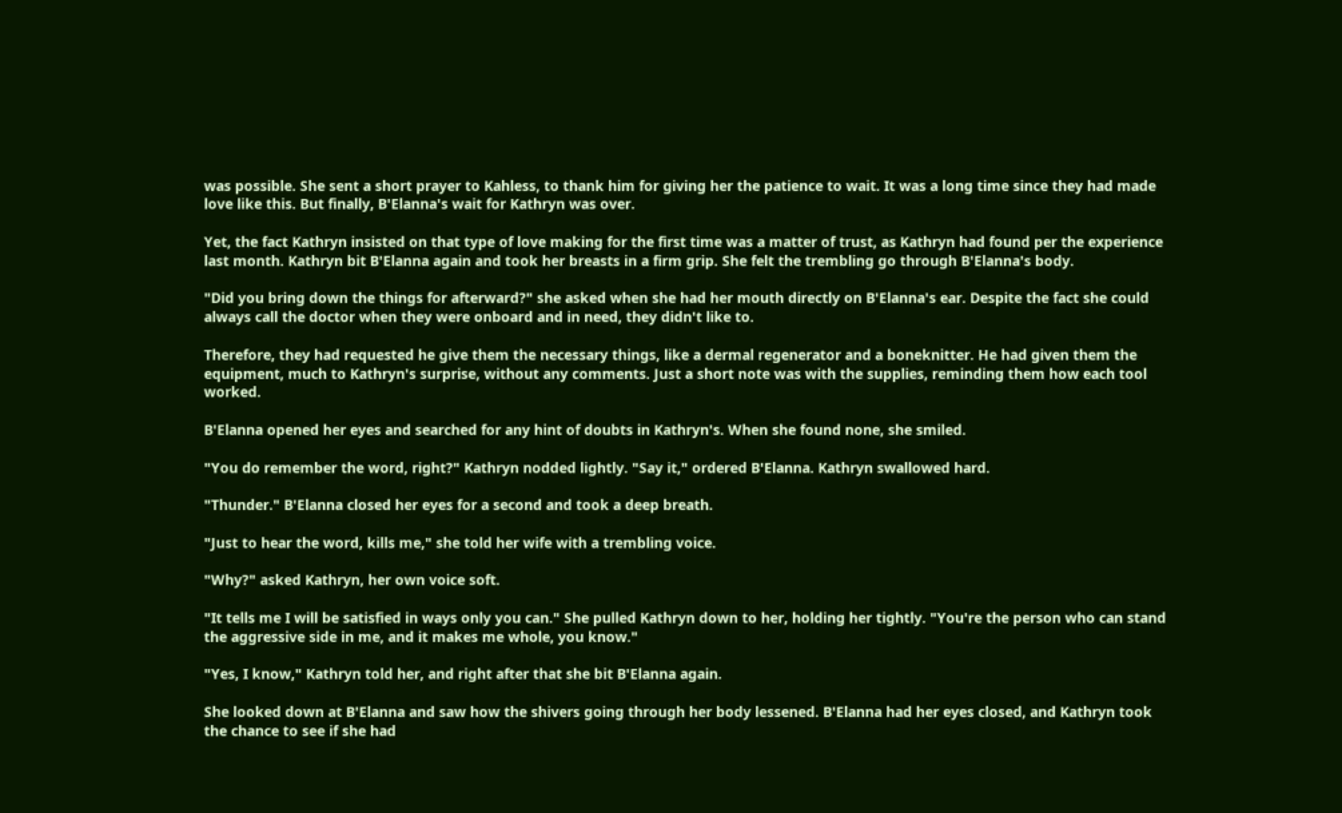was possible. She sent a short prayer to Kahless, to thank him for giving her the patience to wait. It was a long time since they had made love like this. But finally, B'Elanna's wait for Kathryn was over.

Yet, the fact Kathryn insisted on that type of love making for the first time was a matter of trust, as Kathryn had found per the experience last month. Kathryn bit B'Elanna again and took her breasts in a firm grip. She felt the trembling go through B'Elanna's body.

"Did you bring down the things for afterward?" she asked when she had her mouth directly on B'Elanna's ear. Despite the fact she could always call the doctor when they were onboard and in need, they didn't like to.

Therefore, they had requested he give them the necessary things, like a dermal regenerator and a boneknitter. He had given them the equipment, much to Kathryn's surprise, without any comments. Just a short note was with the supplies, reminding them how each tool worked.

B'Elanna opened her eyes and searched for any hint of doubts in Kathryn's. When she found none, she smiled.

"You do remember the word, right?" Kathryn nodded lightly. "Say it," ordered B'Elanna. Kathryn swallowed hard.

"Thunder." B'Elanna closed her eyes for a second and took a deep breath.

"Just to hear the word, kills me," she told her wife with a trembling voice.

"Why?" asked Kathryn, her own voice soft.

"It tells me I will be satisfied in ways only you can." She pulled Kathryn down to her, holding her tightly. "You're the person who can stand the aggressive side in me, and it makes me whole, you know."

"Yes, I know," Kathryn told her, and right after that she bit B'Elanna again.

She looked down at B'Elanna and saw how the shivers going through her body lessened. B'Elanna had her eyes closed, and Kathryn took the chance to see if she had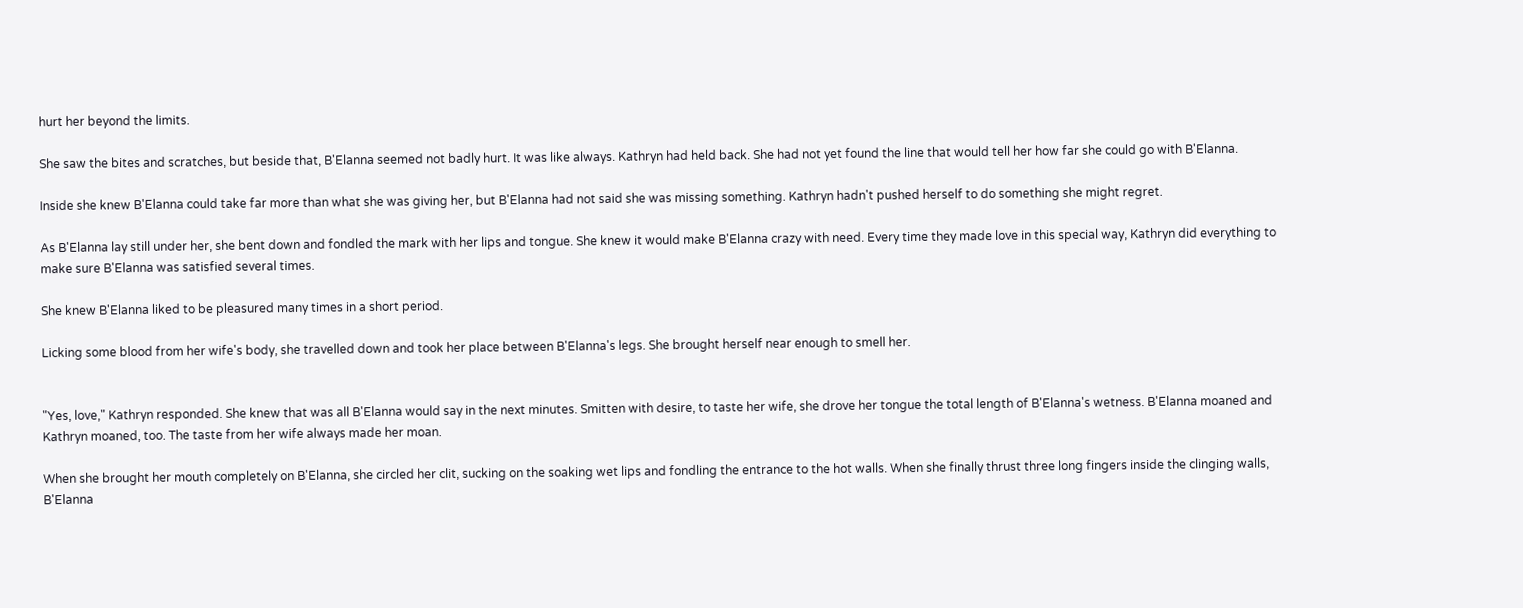hurt her beyond the limits.

She saw the bites and scratches, but beside that, B'Elanna seemed not badly hurt. It was like always. Kathryn had held back. She had not yet found the line that would tell her how far she could go with B'Elanna.

Inside she knew B'Elanna could take far more than what she was giving her, but B'Elanna had not said she was missing something. Kathryn hadn't pushed herself to do something she might regret.

As B'Elanna lay still under her, she bent down and fondled the mark with her lips and tongue. She knew it would make B'Elanna crazy with need. Every time they made love in this special way, Kathryn did everything to make sure B'Elanna was satisfied several times.

She knew B'Elanna liked to be pleasured many times in a short period.

Licking some blood from her wife's body, she travelled down and took her place between B'Elanna's legs. She brought herself near enough to smell her.


"Yes, love," Kathryn responded. She knew that was all B'Elanna would say in the next minutes. Smitten with desire, to taste her wife, she drove her tongue the total length of B'Elanna's wetness. B'Elanna moaned and Kathryn moaned, too. The taste from her wife always made her moan.

When she brought her mouth completely on B'Elanna, she circled her clit, sucking on the soaking wet lips and fondling the entrance to the hot walls. When she finally thrust three long fingers inside the clinging walls, B'Elanna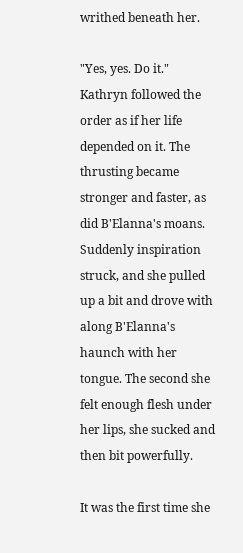writhed beneath her.

"Yes, yes. Do it." Kathryn followed the order as if her life depended on it. The thrusting became stronger and faster, as did B'Elanna's moans. Suddenly inspiration struck, and she pulled up a bit and drove with along B'Elanna's haunch with her tongue. The second she felt enough flesh under her lips, she sucked and then bit powerfully.

It was the first time she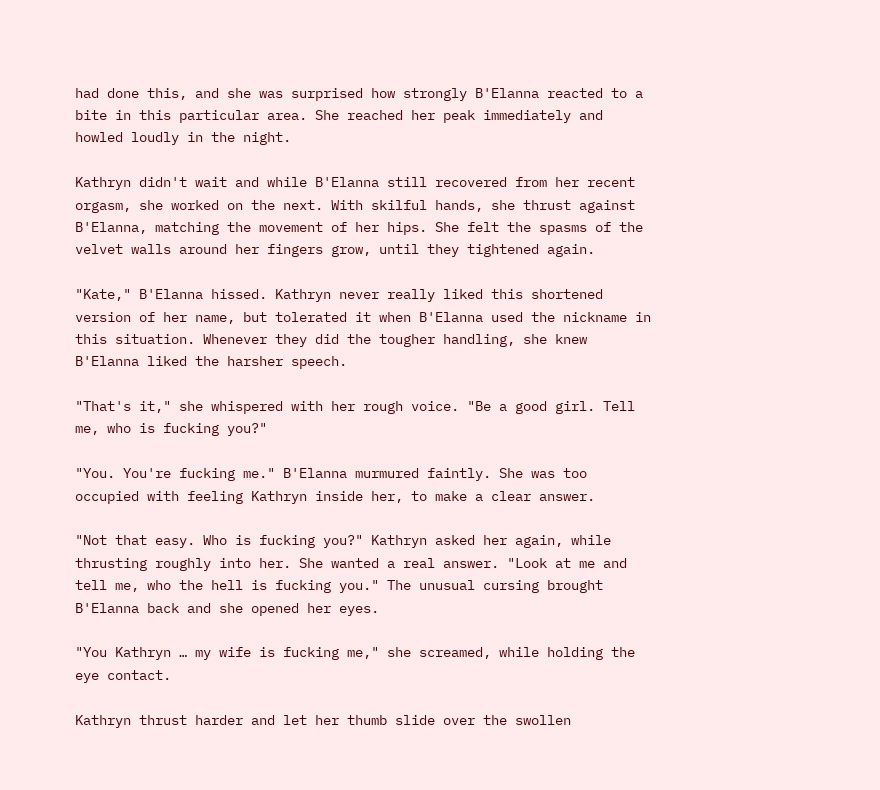had done this, and she was surprised how strongly B'Elanna reacted to a bite in this particular area. She reached her peak immediately and howled loudly in the night.

Kathryn didn't wait and while B'Elanna still recovered from her recent orgasm, she worked on the next. With skilful hands, she thrust against B'Elanna, matching the movement of her hips. She felt the spasms of the velvet walls around her fingers grow, until they tightened again.

"Kate," B'Elanna hissed. Kathryn never really liked this shortened version of her name, but tolerated it when B'Elanna used the nickname in this situation. Whenever they did the tougher handling, she knew B'Elanna liked the harsher speech.

"That's it," she whispered with her rough voice. "Be a good girl. Tell me, who is fucking you?"

"You. You're fucking me." B'Elanna murmured faintly. She was too occupied with feeling Kathryn inside her, to make a clear answer.

"Not that easy. Who is fucking you?" Kathryn asked her again, while thrusting roughly into her. She wanted a real answer. "Look at me and tell me, who the hell is fucking you." The unusual cursing brought B'Elanna back and she opened her eyes.

"You Kathryn … my wife is fucking me," she screamed, while holding the eye contact.

Kathryn thrust harder and let her thumb slide over the swollen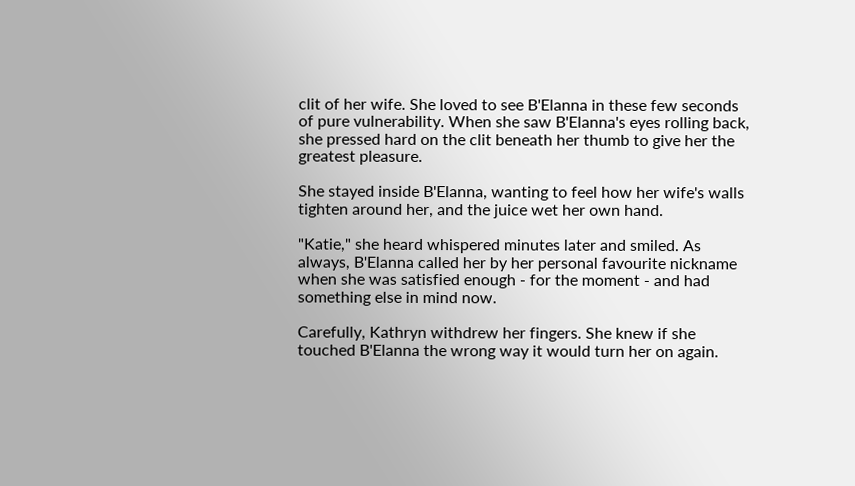clit of her wife. She loved to see B'Elanna in these few seconds of pure vulnerability. When she saw B'Elanna's eyes rolling back, she pressed hard on the clit beneath her thumb to give her the greatest pleasure.

She stayed inside B'Elanna, wanting to feel how her wife's walls tighten around her, and the juice wet her own hand.

"Katie," she heard whispered minutes later and smiled. As always, B'Elanna called her by her personal favourite nickname when she was satisfied enough - for the moment - and had something else in mind now.

Carefully, Kathryn withdrew her fingers. She knew if she touched B'Elanna the wrong way it would turn her on again.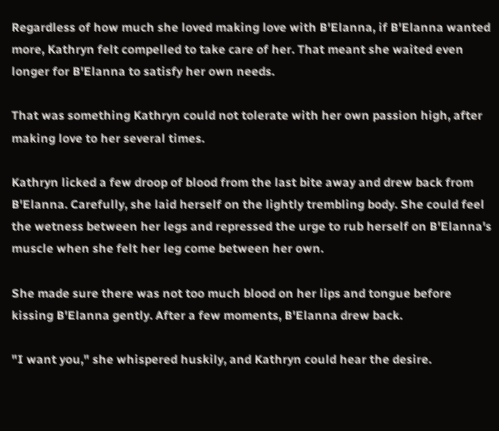Regardless of how much she loved making love with B'Elanna, if B'Elanna wanted more, Kathryn felt compelled to take care of her. That meant she waited even longer for B'Elanna to satisfy her own needs.

That was something Kathryn could not tolerate with her own passion high, after making love to her several times.

Kathryn licked a few droop of blood from the last bite away and drew back from B'Elanna. Carefully, she laid herself on the lightly trembling body. She could feel the wetness between her legs and repressed the urge to rub herself on B'Elanna's muscle when she felt her leg come between her own.

She made sure there was not too much blood on her lips and tongue before kissing B'Elanna gently. After a few moments, B'Elanna drew back.

"I want you," she whispered huskily, and Kathryn could hear the desire.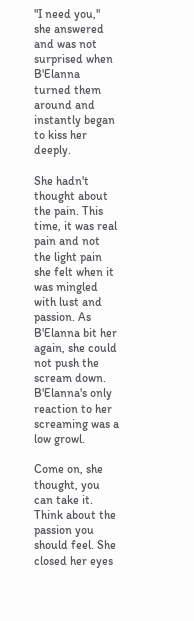"I need you," she answered and was not surprised when B'Elanna turned them around and instantly began to kiss her deeply.

She hadn't thought about the pain. This time, it was real pain and not the light pain she felt when it was mingled with lust and passion. As B'Elanna bit her again, she could not push the scream down. B'Elanna's only reaction to her screaming was a low growl.

Come on, she thought, you can take it. Think about the passion you should feel. She closed her eyes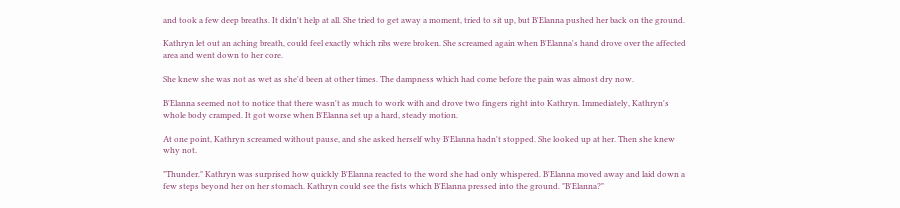and took a few deep breaths. It didn't help at all. She tried to get away a moment, tried to sit up, but B'Elanna pushed her back on the ground.

Kathryn let out an aching breath, could feel exactly which ribs were broken. She screamed again when B'Elanna's hand drove over the affected area and went down to her core.

She knew she was not as wet as she'd been at other times. The dampness which had come before the pain was almost dry now.

B'Elanna seemed not to notice that there wasn't as much to work with and drove two fingers right into Kathryn. Immediately, Kathryn's whole body cramped. It got worse when B'Elanna set up a hard, steady motion.

At one point, Kathryn screamed without pause, and she asked herself why B'Elanna hadn't stopped. She looked up at her. Then she knew why not.

"Thunder." Kathryn was surprised how quickly B'Elanna reacted to the word she had only whispered. B'Elanna moved away and laid down a few steps beyond her on her stomach. Kathryn could see the fists which B'Elanna pressed into the ground. "B'Elanna?"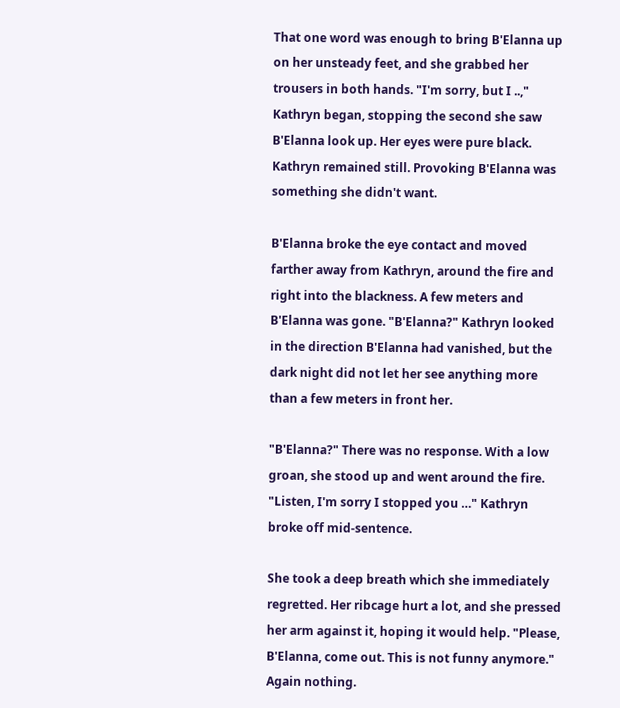That one word was enough to bring B'Elanna up on her unsteady feet, and she grabbed her trousers in both hands. "I'm sorry, but I ..," Kathryn began, stopping the second she saw B'Elanna look up. Her eyes were pure black. Kathryn remained still. Provoking B'Elanna was something she didn't want.

B'Elanna broke the eye contact and moved farther away from Kathryn, around the fire and right into the blackness. A few meters and B'Elanna was gone. "B'Elanna?" Kathryn looked in the direction B'Elanna had vanished, but the dark night did not let her see anything more than a few meters in front her.

"B'Elanna?" There was no response. With a low groan, she stood up and went around the fire. "Listen, I'm sorry I stopped you …" Kathryn broke off mid-sentence.

She took a deep breath which she immediately regretted. Her ribcage hurt a lot, and she pressed her arm against it, hoping it would help. "Please, B'Elanna, come out. This is not funny anymore." Again nothing.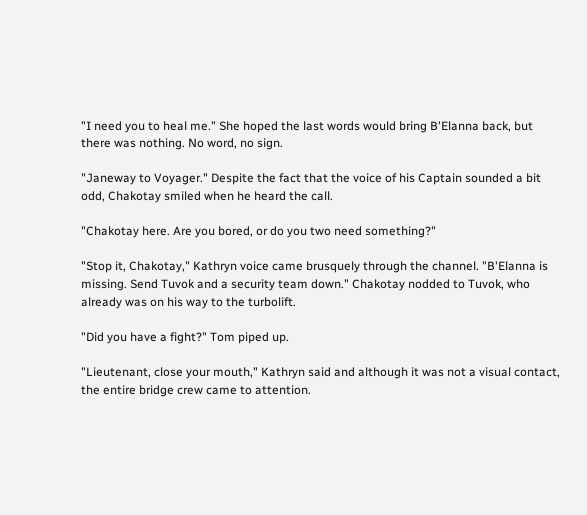"I need you to heal me." She hoped the last words would bring B'Elanna back, but there was nothing. No word, no sign.

"Janeway to Voyager." Despite the fact that the voice of his Captain sounded a bit odd, Chakotay smiled when he heard the call.

"Chakotay here. Are you bored, or do you two need something?"

"Stop it, Chakotay," Kathryn voice came brusquely through the channel. "B'Elanna is missing. Send Tuvok and a security team down." Chakotay nodded to Tuvok, who already was on his way to the turbolift.

"Did you have a fight?" Tom piped up.

"Lieutenant, close your mouth," Kathryn said and although it was not a visual contact, the entire bridge crew came to attention.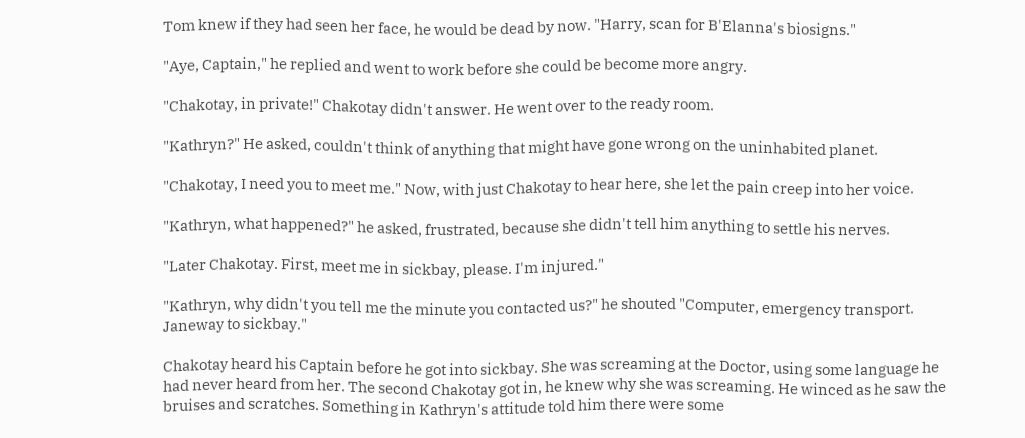Tom knew if they had seen her face, he would be dead by now. "Harry, scan for B'Elanna's biosigns."

"Aye, Captain," he replied and went to work before she could be become more angry.

"Chakotay, in private!" Chakotay didn't answer. He went over to the ready room.

"Kathryn?" He asked, couldn't think of anything that might have gone wrong on the uninhabited planet.

"Chakotay, I need you to meet me." Now, with just Chakotay to hear here, she let the pain creep into her voice.

"Kathryn, what happened?" he asked, frustrated, because she didn't tell him anything to settle his nerves.

"Later Chakotay. First, meet me in sickbay, please. I'm injured."

"Kathryn, why didn't you tell me the minute you contacted us?" he shouted "Computer, emergency transport. Janeway to sickbay."

Chakotay heard his Captain before he got into sickbay. She was screaming at the Doctor, using some language he had never heard from her. The second Chakotay got in, he knew why she was screaming. He winced as he saw the bruises and scratches. Something in Kathryn's attitude told him there were some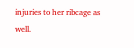injuries to her ribcage as well.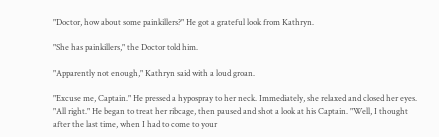"Doctor, how about some painkillers?" He got a grateful look from Kathryn.

"She has painkillers," the Doctor told him.

"Apparently not enough," Kathryn said with a loud groan.

"Excuse me, Captain." He pressed a hypospray to her neck. Immediately, she relaxed and closed her eyes. "All right." He began to treat her ribcage, then paused and shot a look at his Captain. "Well, I thought after the last time, when I had to come to your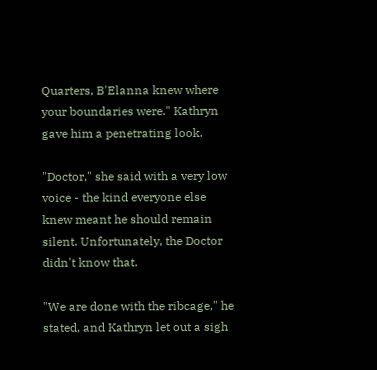Quarters, B'Elanna knew where your boundaries were." Kathryn gave him a penetrating look.

"Doctor," she said with a very low voice - the kind everyone else knew meant he should remain silent. Unfortunately, the Doctor didn't know that.

"We are done with the ribcage," he stated, and Kathryn let out a sigh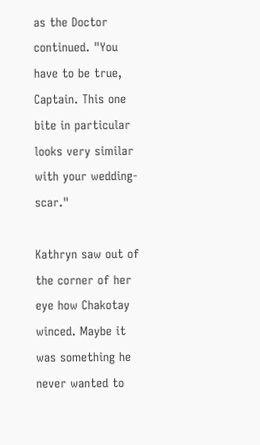as the Doctor continued. "You have to be true, Captain. This one bite in particular looks very similar with your wedding-scar."

Kathryn saw out of the corner of her eye how Chakotay winced. Maybe it was something he never wanted to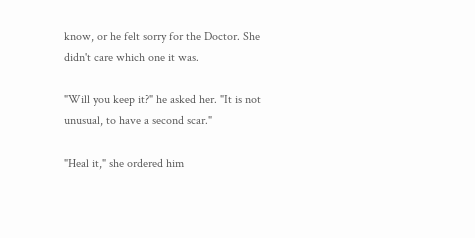know, or he felt sorry for the Doctor. She didn't care which one it was.

"Will you keep it?" he asked her. "It is not unusual, to have a second scar."

"Heal it," she ordered him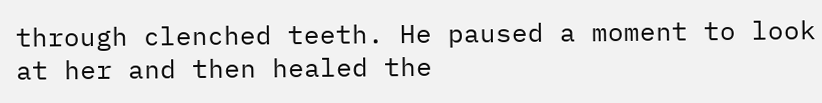through clenched teeth. He paused a moment to look at her and then healed the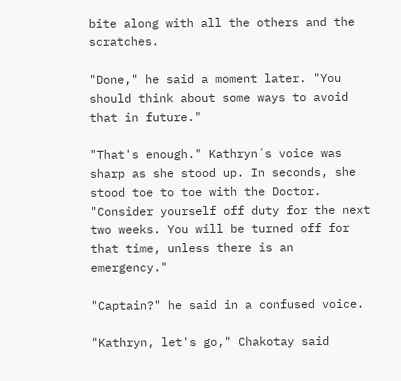bite along with all the others and the scratches.

"Done," he said a moment later. "You should think about some ways to avoid that in future."

"That's enough." Kathryn´s voice was sharp as she stood up. In seconds, she stood toe to toe with the Doctor. "Consider yourself off duty for the next two weeks. You will be turned off for that time, unless there is an emergency."

"Captain?" he said in a confused voice.

"Kathryn, let's go," Chakotay said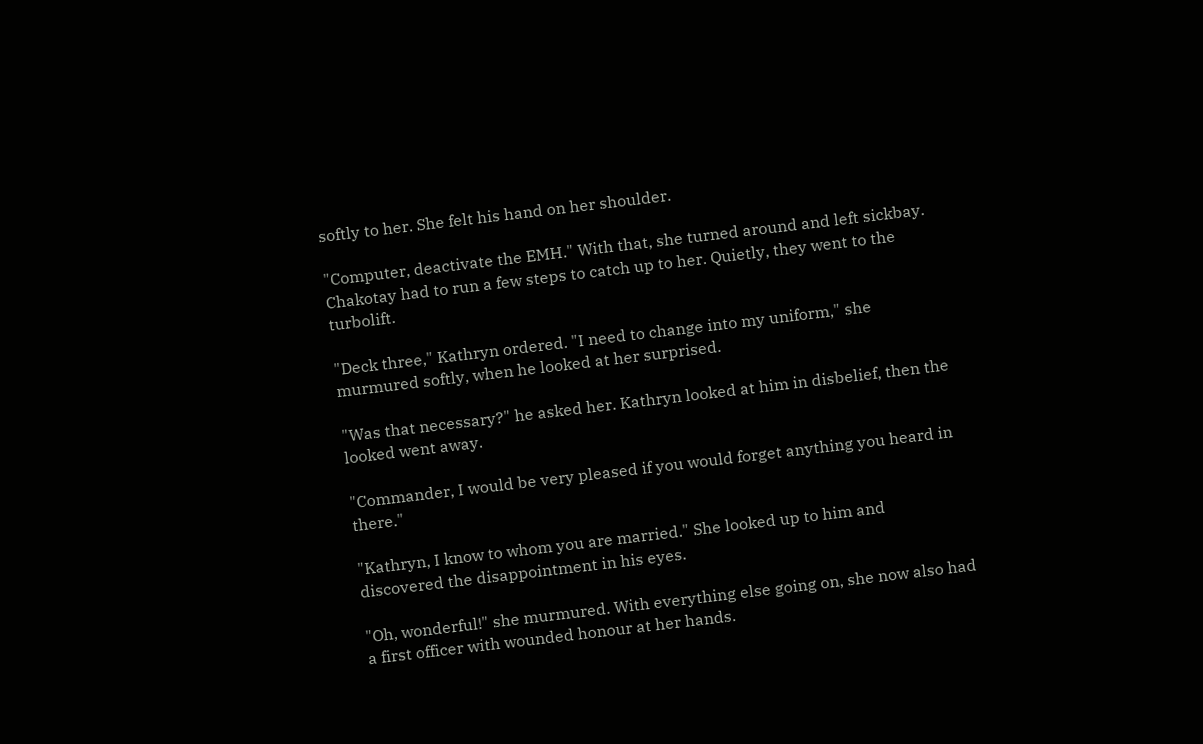softly to her. She felt his hand on her shoulder.

"Computer, deactivate the EMH." With that, she turned around and left sickbay. Chakotay had to run a few steps to catch up to her. Quietly, they went to the turbolift.

"Deck three," Kathryn ordered. "I need to change into my uniform," she murmured softly, when he looked at her surprised.

"Was that necessary?" he asked her. Kathryn looked at him in disbelief, then the looked went away.

"Commander, I would be very pleased if you would forget anything you heard in there."

"Kathryn, I know to whom you are married." She looked up to him and discovered the disappointment in his eyes.

"Oh, wonderful!" she murmured. With everything else going on, she now also had a first officer with wounded honour at her hands.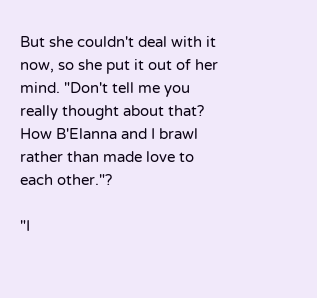But she couldn't deal with it now, so she put it out of her mind. "Don't tell me you really thought about that? How B'Elanna and I brawl rather than made love to each other."?

"I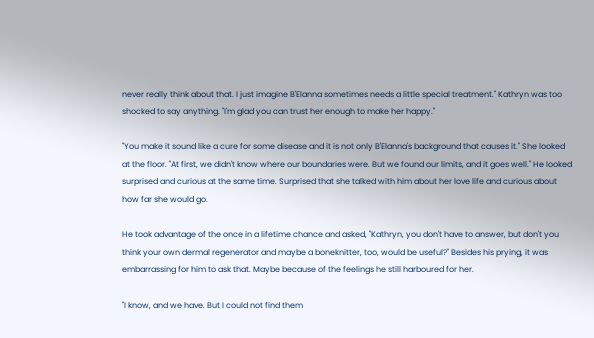never really think about that. I just imagine B'Elanna sometimes needs a little special treatment." Kathryn was too shocked to say anything. "I'm glad you can trust her enough to make her happy."

"You make it sound like a cure for some disease and it is not only B'Elanna's background that causes it." She looked at the floor. "At first, we didn't know where our boundaries were. But we found our limits, and it goes well." He looked surprised and curious at the same time. Surprised that she talked with him about her love life and curious about how far she would go.

He took advantage of the once in a lifetime chance and asked, "Kathryn, you don't have to answer, but don't you think your own dermal regenerator and maybe a boneknitter, too, would be useful?" Besides his prying, it was embarrassing for him to ask that. Maybe because of the feelings he still harboured for her.

"I know, and we have. But I could not find them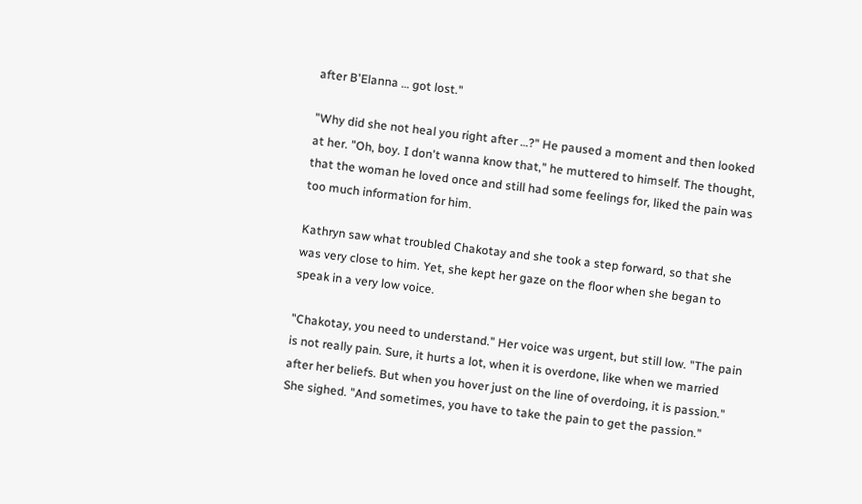after B'Elanna … got lost."

"Why did she not heal you right after …?" He paused a moment and then looked at her. "Oh, boy. I don't wanna know that," he muttered to himself. The thought, that the woman he loved once and still had some feelings for, liked the pain was too much information for him.

Kathryn saw what troubled Chakotay and she took a step forward, so that she was very close to him. Yet, she kept her gaze on the floor when she began to speak in a very low voice.

"Chakotay, you need to understand." Her voice was urgent, but still low. "The pain is not really pain. Sure, it hurts a lot, when it is overdone, like when we married after her beliefs. But when you hover just on the line of overdoing, it is passion." She sighed. "And sometimes, you have to take the pain to get the passion."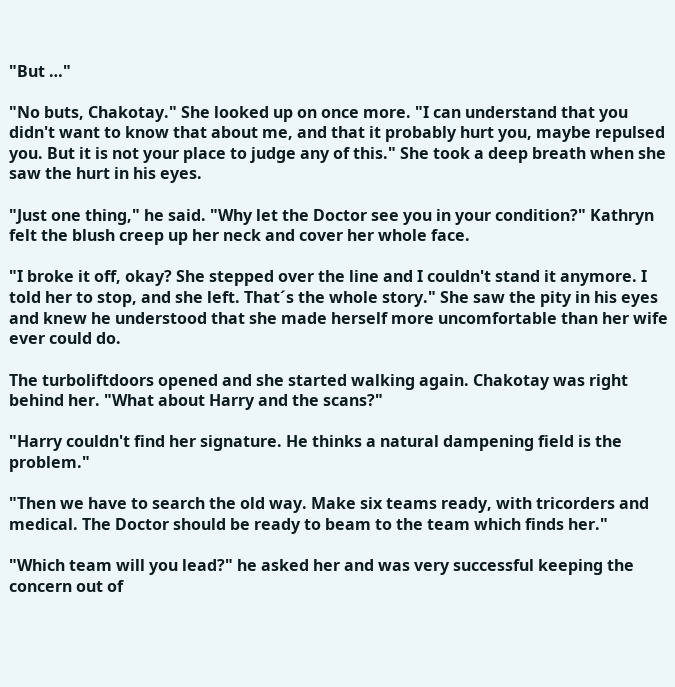"But …"

"No buts, Chakotay." She looked up on once more. "I can understand that you didn't want to know that about me, and that it probably hurt you, maybe repulsed you. But it is not your place to judge any of this." She took a deep breath when she saw the hurt in his eyes.

"Just one thing," he said. "Why let the Doctor see you in your condition?" Kathryn felt the blush creep up her neck and cover her whole face.

"I broke it off, okay? She stepped over the line and I couldn't stand it anymore. I told her to stop, and she left. That´s the whole story." She saw the pity in his eyes and knew he understood that she made herself more uncomfortable than her wife ever could do.

The turboliftdoors opened and she started walking again. Chakotay was right behind her. "What about Harry and the scans?"

"Harry couldn't find her signature. He thinks a natural dampening field is the problem."

"Then we have to search the old way. Make six teams ready, with tricorders and medical. The Doctor should be ready to beam to the team which finds her."

"Which team will you lead?" he asked her and was very successful keeping the concern out of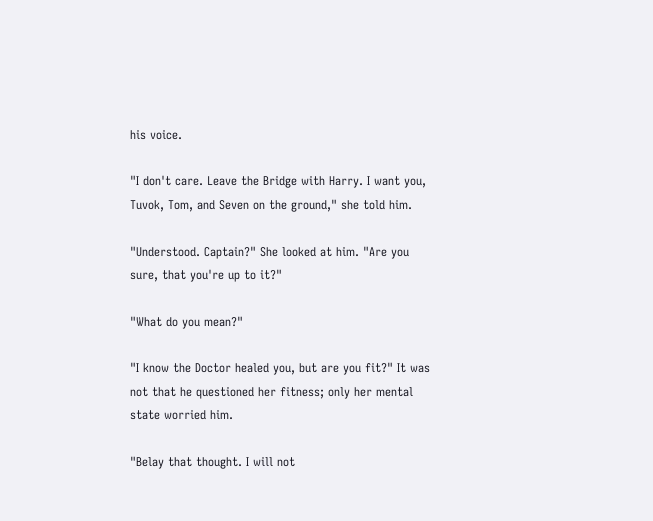his voice.

"I don't care. Leave the Bridge with Harry. I want you, Tuvok, Tom, and Seven on the ground," she told him.

"Understood. Captain?" She looked at him. "Are you sure, that you're up to it?"

"What do you mean?"

"I know the Doctor healed you, but are you fit?" It was not that he questioned her fitness; only her mental state worried him.

"Belay that thought. I will not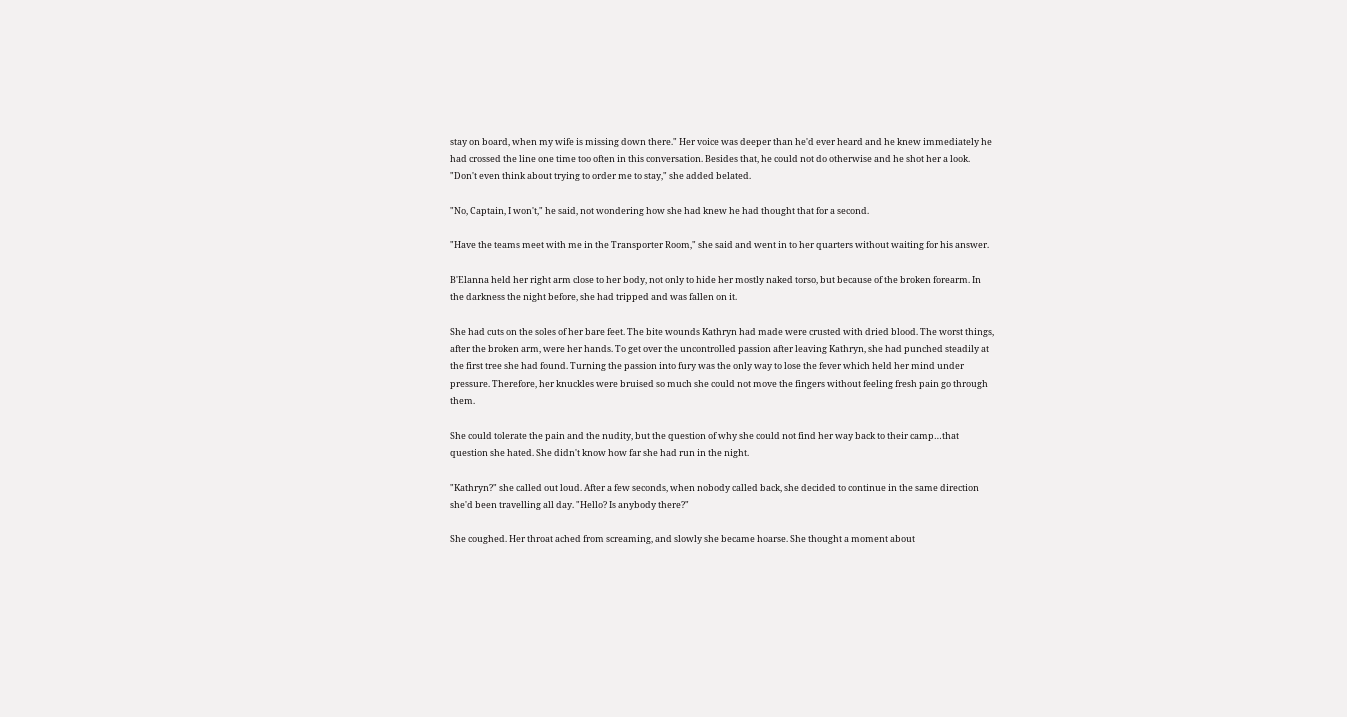stay on board, when my wife is missing down there." Her voice was deeper than he'd ever heard and he knew immediately he had crossed the line one time too often in this conversation. Besides that, he could not do otherwise and he shot her a look. "Don't even think about trying to order me to stay," she added belated.

"No, Captain, I won't," he said, not wondering how she had knew he had thought that for a second.

"Have the teams meet with me in the Transporter Room," she said and went in to her quarters without waiting for his answer.

B'Elanna held her right arm close to her body, not only to hide her mostly naked torso, but because of the broken forearm. In the darkness the night before, she had tripped and was fallen on it.

She had cuts on the soles of her bare feet. The bite wounds Kathryn had made were crusted with dried blood. The worst things, after the broken arm, were her hands. To get over the uncontrolled passion after leaving Kathryn, she had punched steadily at the first tree she had found. Turning the passion into fury was the only way to lose the fever which held her mind under pressure. Therefore, her knuckles were bruised so much she could not move the fingers without feeling fresh pain go through them.

She could tolerate the pain and the nudity, but the question of why she could not find her way back to their camp…that question she hated. She didn't know how far she had run in the night.

"Kathryn?" she called out loud. After a few seconds, when nobody called back, she decided to continue in the same direction she'd been travelling all day. "Hello? Is anybody there?"

She coughed. Her throat ached from screaming, and slowly she became hoarse. She thought a moment about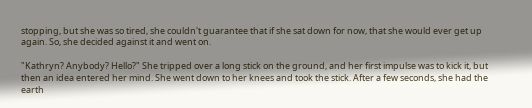stopping, but she was so tired, she couldn't guarantee that if she sat down for now, that she would ever get up again. So, she decided against it and went on.

"Kathryn? Anybody? Hello?" She tripped over a long stick on the ground, and her first impulse was to kick it, but then an idea entered her mind. She went down to her knees and took the stick. After a few seconds, she had the earth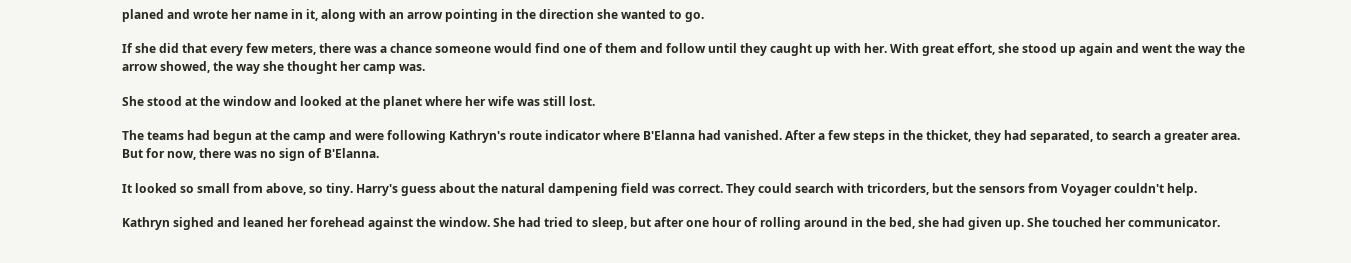planed and wrote her name in it, along with an arrow pointing in the direction she wanted to go.

If she did that every few meters, there was a chance someone would find one of them and follow until they caught up with her. With great effort, she stood up again and went the way the arrow showed, the way she thought her camp was.

She stood at the window and looked at the planet where her wife was still lost.

The teams had begun at the camp and were following Kathryn's route indicator where B'Elanna had vanished. After a few steps in the thicket, they had separated, to search a greater area. But for now, there was no sign of B'Elanna.

It looked so small from above, so tiny. Harry's guess about the natural dampening field was correct. They could search with tricorders, but the sensors from Voyager couldn't help.

Kathryn sighed and leaned her forehead against the window. She had tried to sleep, but after one hour of rolling around in the bed, she had given up. She touched her communicator.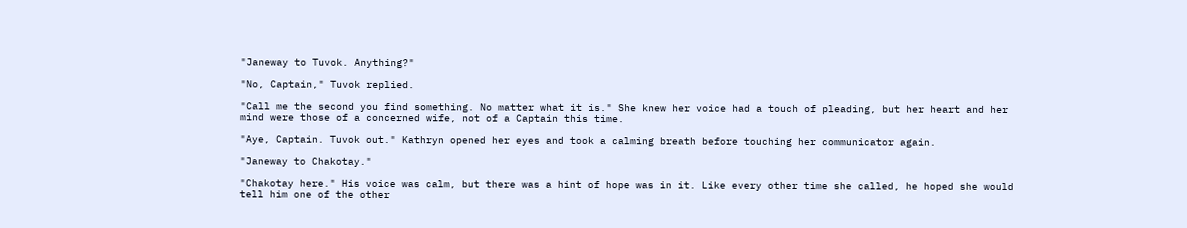"Janeway to Tuvok. Anything?"

"No, Captain," Tuvok replied.

"Call me the second you find something. No matter what it is." She knew her voice had a touch of pleading, but her heart and her mind were those of a concerned wife, not of a Captain this time.

"Aye, Captain. Tuvok out." Kathryn opened her eyes and took a calming breath before touching her communicator again.

"Janeway to Chakotay."

"Chakotay here." His voice was calm, but there was a hint of hope was in it. Like every other time she called, he hoped she would tell him one of the other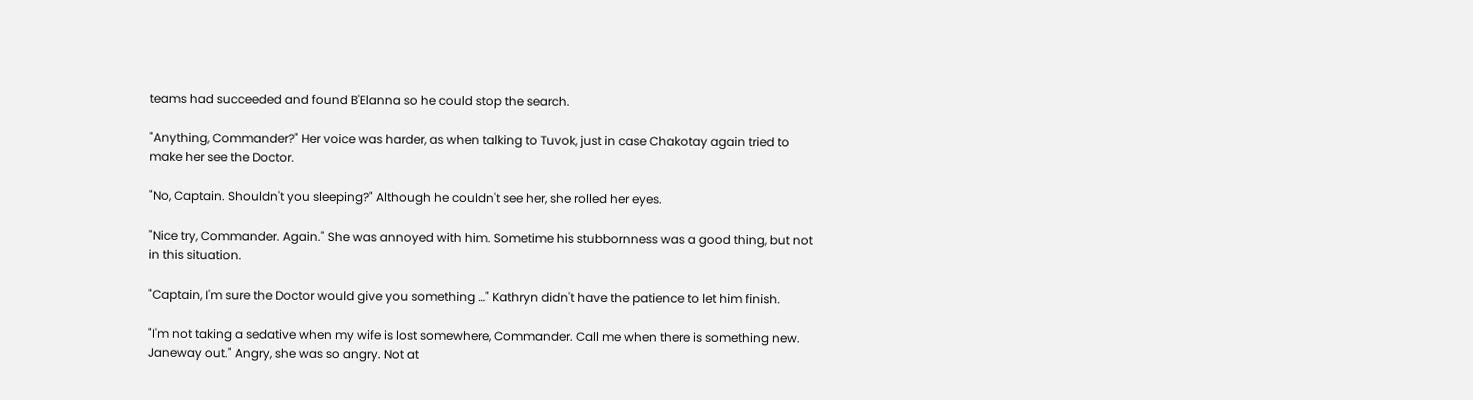teams had succeeded and found B'Elanna so he could stop the search.

"Anything, Commander?" Her voice was harder, as when talking to Tuvok, just in case Chakotay again tried to make her see the Doctor.

"No, Captain. Shouldn't you sleeping?" Although he couldn't see her, she rolled her eyes.

"Nice try, Commander. Again." She was annoyed with him. Sometime his stubbornness was a good thing, but not in this situation.

"Captain, I'm sure the Doctor would give you something …" Kathryn didn't have the patience to let him finish.

"I'm not taking a sedative when my wife is lost somewhere, Commander. Call me when there is something new. Janeway out." Angry, she was so angry. Not at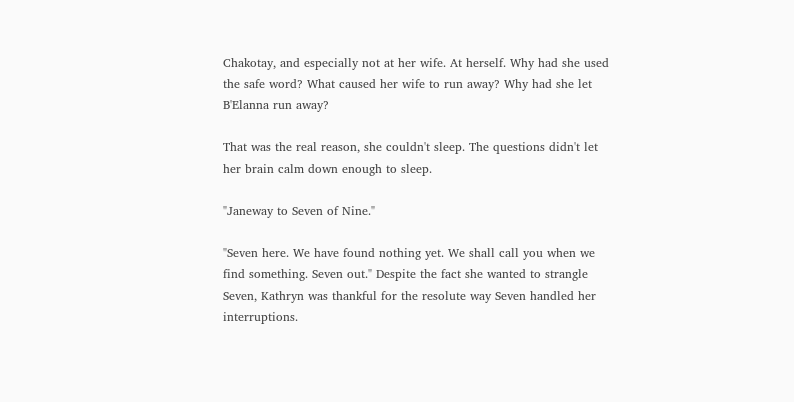Chakotay, and especially not at her wife. At herself. Why had she used the safe word? What caused her wife to run away? Why had she let B'Elanna run away?

That was the real reason, she couldn't sleep. The questions didn't let her brain calm down enough to sleep.

"Janeway to Seven of Nine."

"Seven here. We have found nothing yet. We shall call you when we find something. Seven out." Despite the fact she wanted to strangle Seven, Kathryn was thankful for the resolute way Seven handled her interruptions.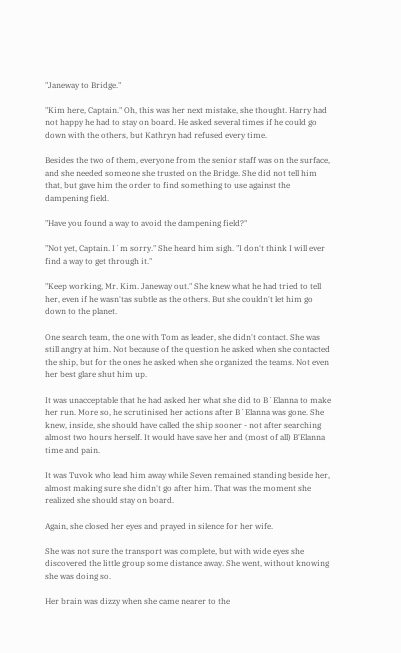"Janeway to Bridge."

"Kim here, Captain." Oh, this was her next mistake, she thought. Harry had not happy he had to stay on board. He asked several times if he could go down with the others, but Kathryn had refused every time.

Besides the two of them, everyone from the senior staff was on the surface, and she needed someone she trusted on the Bridge. She did not tell him that, but gave him the order to find something to use against the dampening field.

"Have you found a way to avoid the dampening field?"

"Not yet, Captain. I´m sorry." She heard him sigh. "I don't think I will ever find a way to get through it."

"Keep working, Mr. Kim. Janeway out." She knew what he had tried to tell her, even if he wasn'tas subtle as the others. But she couldn't let him go down to the planet.

One search team, the one with Tom as leader, she didn't contact. She was still angry at him. Not because of the question he asked when she contacted the ship, but for the ones he asked when she organized the teams. Not even her best glare shut him up.

It was unacceptable that he had asked her what she did to B´Elanna to make her run. More so, he scrutinised her actions after B´Elanna was gone. She knew, inside, she should have called the ship sooner - not after searching almost two hours herself. It would have save her and (most of all) B'Elanna time and pain.

It was Tuvok who lead him away while Seven remained standing beside her, almost making sure she didn't go after him. That was the moment she realized she should stay on board.

Again, she closed her eyes and prayed in silence for her wife.

She was not sure the transport was complete, but with wide eyes she discovered the little group some distance away. She went, without knowing she was doing so.

Her brain was dizzy when she came nearer to the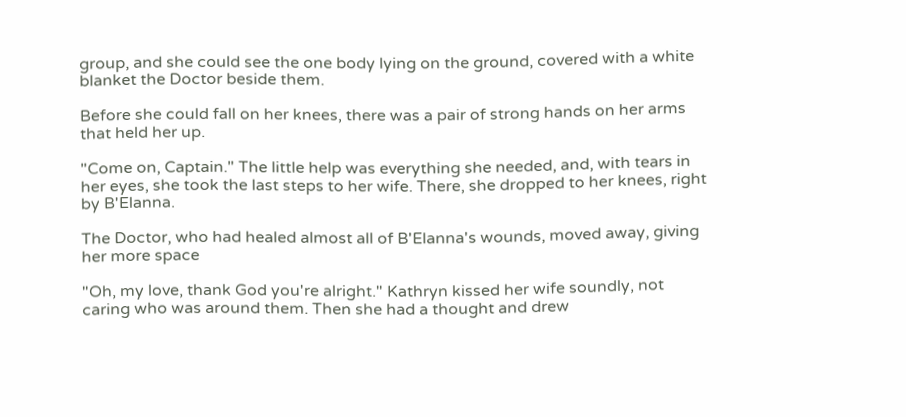group, and she could see the one body lying on the ground, covered with a white blanket the Doctor beside them.

Before she could fall on her knees, there was a pair of strong hands on her arms that held her up.

"Come on, Captain." The little help was everything she needed, and, with tears in her eyes, she took the last steps to her wife. There, she dropped to her knees, right by B'Elanna.

The Doctor, who had healed almost all of B'Elanna's wounds, moved away, giving her more space

"Oh, my love, thank God you're alright." Kathryn kissed her wife soundly, not caring who was around them. Then she had a thought and drew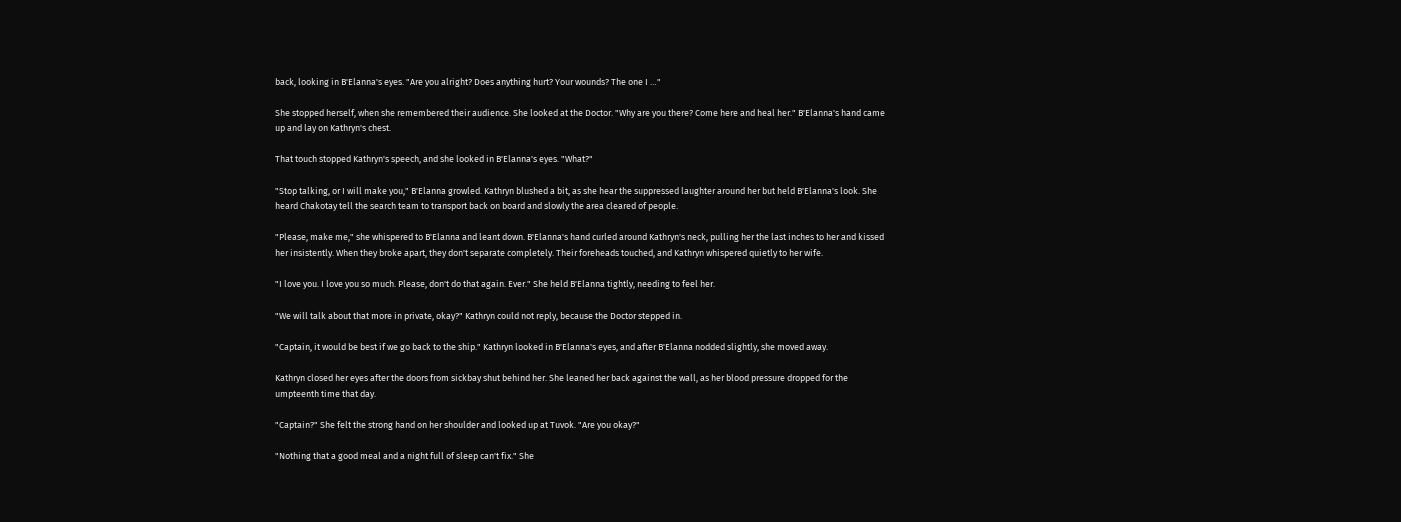back, looking in B'Elanna's eyes. "Are you alright? Does anything hurt? Your wounds? The one I …"

She stopped herself, when she remembered their audience. She looked at the Doctor. "Why are you there? Come here and heal her." B'Elanna's hand came up and lay on Kathryn's chest.

That touch stopped Kathryn's speech, and she looked in B'Elanna's eyes. "What?"

"Stop talking, or I will make you," B'Elanna growled. Kathryn blushed a bit, as she hear the suppressed laughter around her but held B'Elanna's look. She heard Chakotay tell the search team to transport back on board and slowly the area cleared of people.

"Please, make me," she whispered to B'Elanna and leant down. B'Elanna's hand curled around Kathryn's neck, pulling her the last inches to her and kissed her insistently. When they broke apart, they don't separate completely. Their foreheads touched, and Kathryn whispered quietly to her wife.

"I love you. I love you so much. Please, don't do that again. Ever." She held B'Elanna tightly, needing to feel her.

"We will talk about that more in private, okay?" Kathryn could not reply, because the Doctor stepped in.

"Captain, it would be best if we go back to the ship." Kathryn looked in B'Elanna's eyes, and after B'Elanna nodded slightly, she moved away.

Kathryn closed her eyes after the doors from sickbay shut behind her. She leaned her back against the wall, as her blood pressure dropped for the umpteenth time that day.

"Captain?" She felt the strong hand on her shoulder and looked up at Tuvok. "Are you okay?"

"Nothing that a good meal and a night full of sleep can't fix." She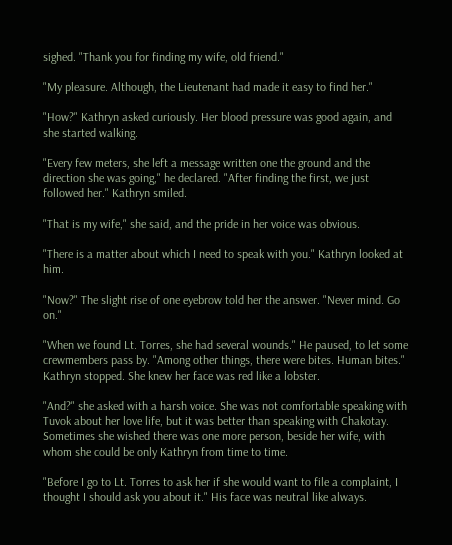sighed. "Thank you for finding my wife, old friend."

"My pleasure. Although, the Lieutenant had made it easy to find her."

"How?" Kathryn asked curiously. Her blood pressure was good again, and she started walking.

"Every few meters, she left a message written one the ground and the direction she was going," he declared. "After finding the first, we just followed her." Kathryn smiled.

"That is my wife," she said, and the pride in her voice was obvious.

"There is a matter about which I need to speak with you." Kathryn looked at him.

"Now?" The slight rise of one eyebrow told her the answer. "Never mind. Go on."

"When we found Lt. Torres, she had several wounds." He paused, to let some crewmembers pass by. "Among other things, there were bites. Human bites." Kathryn stopped. She knew her face was red like a lobster.

"And?" she asked with a harsh voice. She was not comfortable speaking with Tuvok about her love life, but it was better than speaking with Chakotay. Sometimes she wished there was one more person, beside her wife, with whom she could be only Kathryn from time to time.

"Before I go to Lt. Torres to ask her if she would want to file a complaint, I thought I should ask you about it." His face was neutral like always.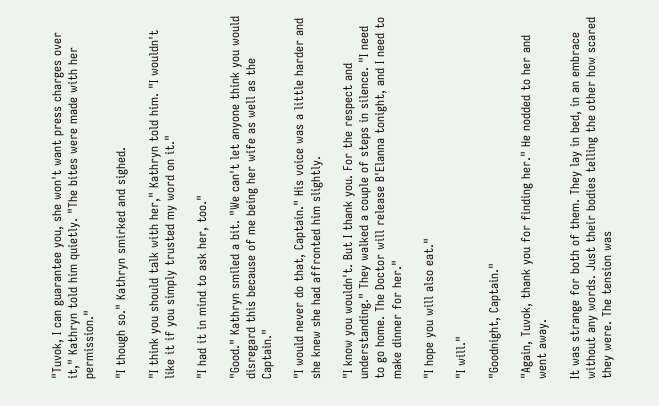"Tuvok, I can guarantee you, she won't want press charges over it," Kathryn told him quietly. "The bites were made with her permission."

"I though so." Kathryn smirked and sighed.

"I think you should talk with her," Kathryn told him. "I wouldn't like it if you simply trusted my word on it."

"I had it in mind to ask her, too."

"Good." Kathryn smiled a bit. "We can't let anyone think you would disregard this because of me being her wife as well as the Captain."

"I would never do that, Captain." His voice was a little harder and she knew she had affronted him slightly.

"I know you wouldn't. But I thank you. For the respect and understanding." They walked a couple of steps in silence. "I need to go home. The Doctor will release B'Elanna tonight, and I need to make dinner for her."

"I hope you will also eat."

"I will."

"Goodnight, Captain."

"Again, Tuvok, thank you for finding her." He nodded to her and went away.

It was strange for both of them. They lay in bed, in an embrace without any words. Just their bodies telling the other how scared they were. The tension was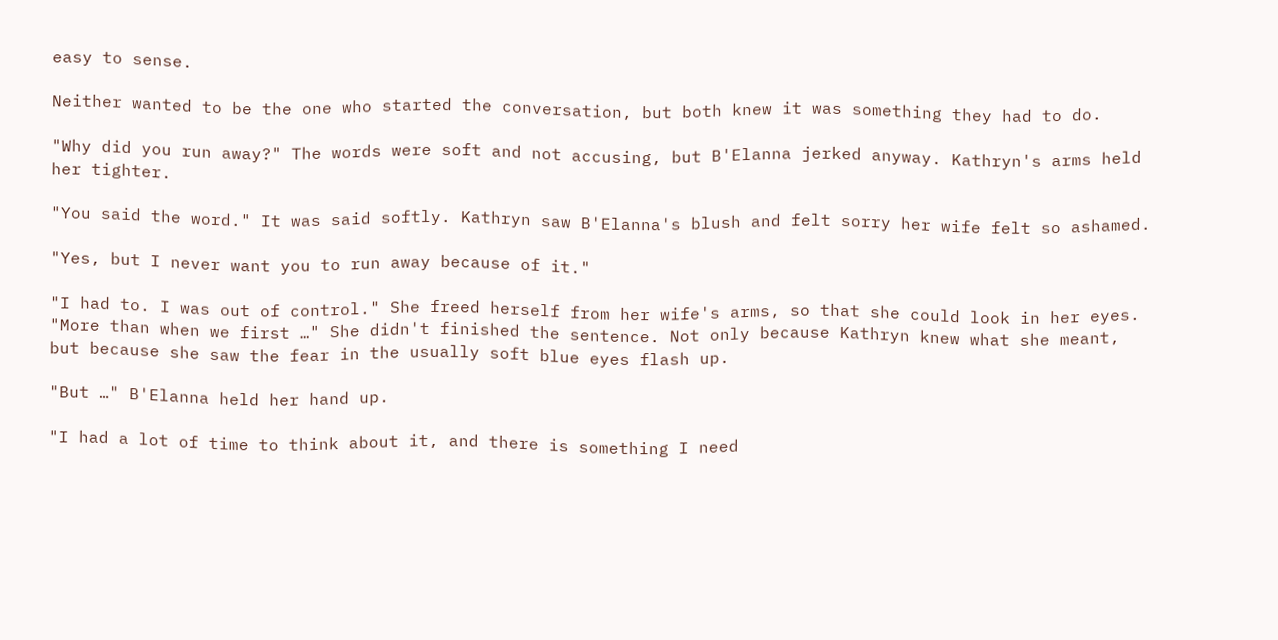easy to sense.

Neither wanted to be the one who started the conversation, but both knew it was something they had to do.

"Why did you run away?" The words were soft and not accusing, but B'Elanna jerked anyway. Kathryn's arms held her tighter.

"You said the word." It was said softly. Kathryn saw B'Elanna's blush and felt sorry her wife felt so ashamed.

"Yes, but I never want you to run away because of it."

"I had to. I was out of control." She freed herself from her wife's arms, so that she could look in her eyes. "More than when we first …" She didn't finished the sentence. Not only because Kathryn knew what she meant, but because she saw the fear in the usually soft blue eyes flash up.

"But …" B'Elanna held her hand up.

"I had a lot of time to think about it, and there is something I need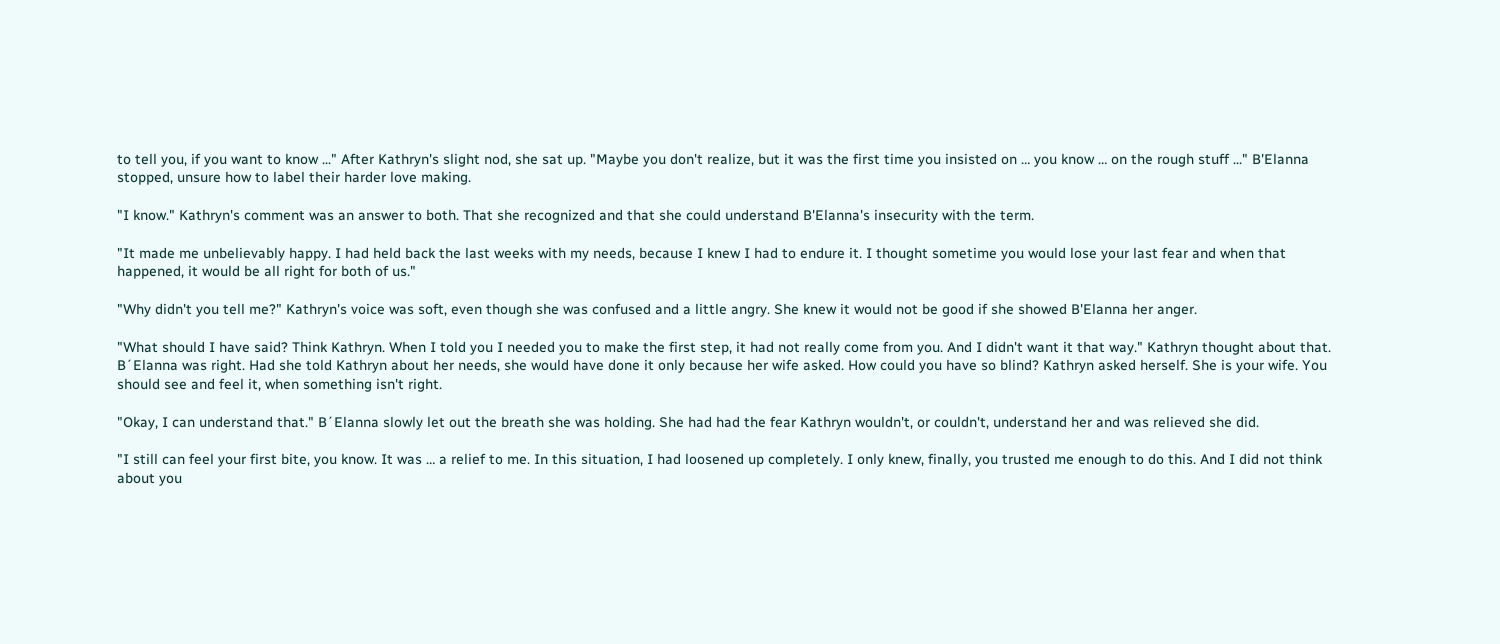to tell you, if you want to know ..." After Kathryn's slight nod, she sat up. "Maybe you don't realize, but it was the first time you insisted on … you know … on the rough stuff ..." B'Elanna stopped, unsure how to label their harder love making.

"I know." Kathryn's comment was an answer to both. That she recognized and that she could understand B'Elanna's insecurity with the term.

"It made me unbelievably happy. I had held back the last weeks with my needs, because I knew I had to endure it. I thought sometime you would lose your last fear and when that happened, it would be all right for both of us."

"Why didn't you tell me?" Kathryn's voice was soft, even though she was confused and a little angry. She knew it would not be good if she showed B'Elanna her anger.

"What should I have said? Think Kathryn. When I told you I needed you to make the first step, it had not really come from you. And I didn't want it that way." Kathryn thought about that. B´Elanna was right. Had she told Kathryn about her needs, she would have done it only because her wife asked. How could you have so blind? Kathryn asked herself. She is your wife. You should see and feel it, when something isn't right.

"Okay, I can understand that." B´Elanna slowly let out the breath she was holding. She had had the fear Kathryn wouldn't, or couldn't, understand her and was relieved she did.

"I still can feel your first bite, you know. It was … a relief to me. In this situation, I had loosened up completely. I only knew, finally, you trusted me enough to do this. And I did not think about you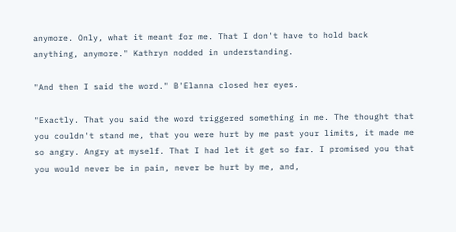anymore. Only, what it meant for me. That I don't have to hold back anything, anymore." Kathryn nodded in understanding.

"And then I said the word." B'Elanna closed her eyes.

"Exactly. That you said the word triggered something in me. The thought that you couldn't stand me, that you were hurt by me past your limits, it made me so angry. Angry at myself. That I had let it get so far. I promised you that you would never be in pain, never be hurt by me, and,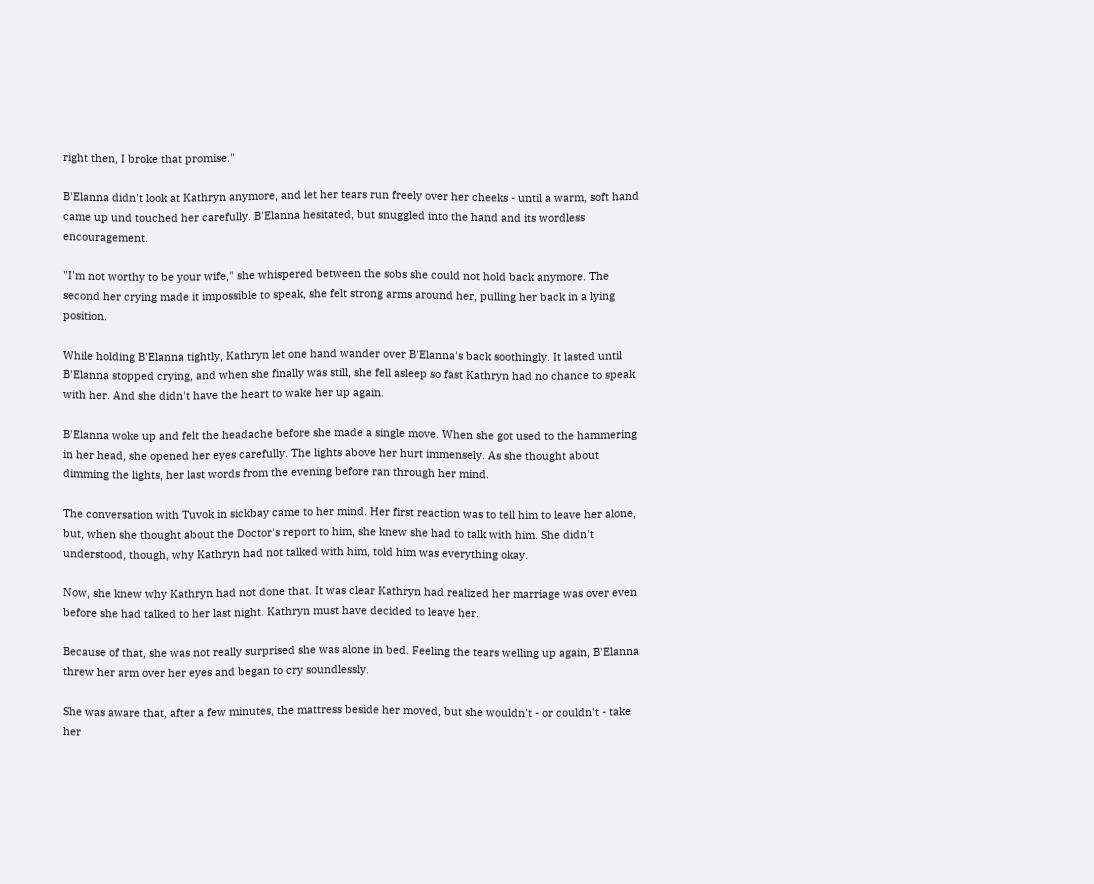right then, I broke that promise."

B'Elanna didn't look at Kathryn anymore, and let her tears run freely over her cheeks - until a warm, soft hand came up und touched her carefully. B'Elanna hesitated, but snuggled into the hand and its wordless encouragement.

"I'm not worthy to be your wife," she whispered between the sobs she could not hold back anymore. The second her crying made it impossible to speak, she felt strong arms around her, pulling her back in a lying position.

While holding B'Elanna tightly, Kathryn let one hand wander over B'Elanna's back soothingly. It lasted until B'Elanna stopped crying, and when she finally was still, she fell asleep so fast Kathryn had no chance to speak with her. And she didn't have the heart to wake her up again.

B'Elanna woke up and felt the headache before she made a single move. When she got used to the hammering in her head, she opened her eyes carefully. The lights above her hurt immensely. As she thought about dimming the lights, her last words from the evening before ran through her mind.

The conversation with Tuvok in sickbay came to her mind. Her first reaction was to tell him to leave her alone, but, when she thought about the Doctor's report to him, she knew she had to talk with him. She didn't understood, though, why Kathryn had not talked with him, told him was everything okay.

Now, she knew why Kathryn had not done that. It was clear Kathryn had realized her marriage was over even before she had talked to her last night. Kathryn must have decided to leave her.

Because of that, she was not really surprised she was alone in bed. Feeling the tears welling up again, B'Elanna threw her arm over her eyes and began to cry soundlessly.

She was aware that, after a few minutes, the mattress beside her moved, but she wouldn't - or couldn't - take her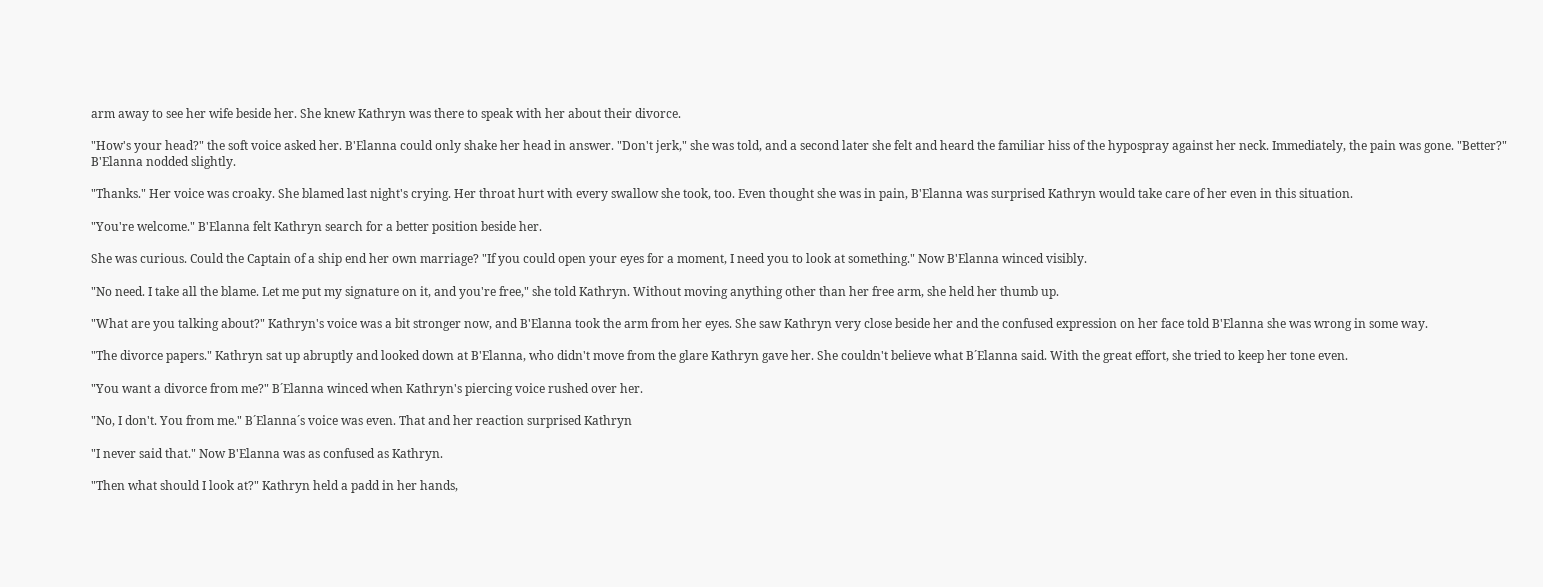arm away to see her wife beside her. She knew Kathryn was there to speak with her about their divorce.

"How's your head?" the soft voice asked her. B'Elanna could only shake her head in answer. "Don't jerk," she was told, and a second later she felt and heard the familiar hiss of the hypospray against her neck. Immediately, the pain was gone. "Better?" B'Elanna nodded slightly.

"Thanks." Her voice was croaky. She blamed last night's crying. Her throat hurt with every swallow she took, too. Even thought she was in pain, B'Elanna was surprised Kathryn would take care of her even in this situation.

"You're welcome." B'Elanna felt Kathryn search for a better position beside her.

She was curious. Could the Captain of a ship end her own marriage? "If you could open your eyes for a moment, I need you to look at something." Now B'Elanna winced visibly.

"No need. I take all the blame. Let me put my signature on it, and you're free," she told Kathryn. Without moving anything other than her free arm, she held her thumb up.

"What are you talking about?" Kathryn's voice was a bit stronger now, and B'Elanna took the arm from her eyes. She saw Kathryn very close beside her and the confused expression on her face told B'Elanna she was wrong in some way.

"The divorce papers." Kathryn sat up abruptly and looked down at B'Elanna, who didn't move from the glare Kathryn gave her. She couldn't believe what B´Elanna said. With the great effort, she tried to keep her tone even.

"You want a divorce from me?" B´Elanna winced when Kathryn's piercing voice rushed over her.

"No, I don't. You from me." B´Elanna´s voice was even. That and her reaction surprised Kathryn

"I never said that." Now B'Elanna was as confused as Kathryn.

"Then what should I look at?" Kathryn held a padd in her hands,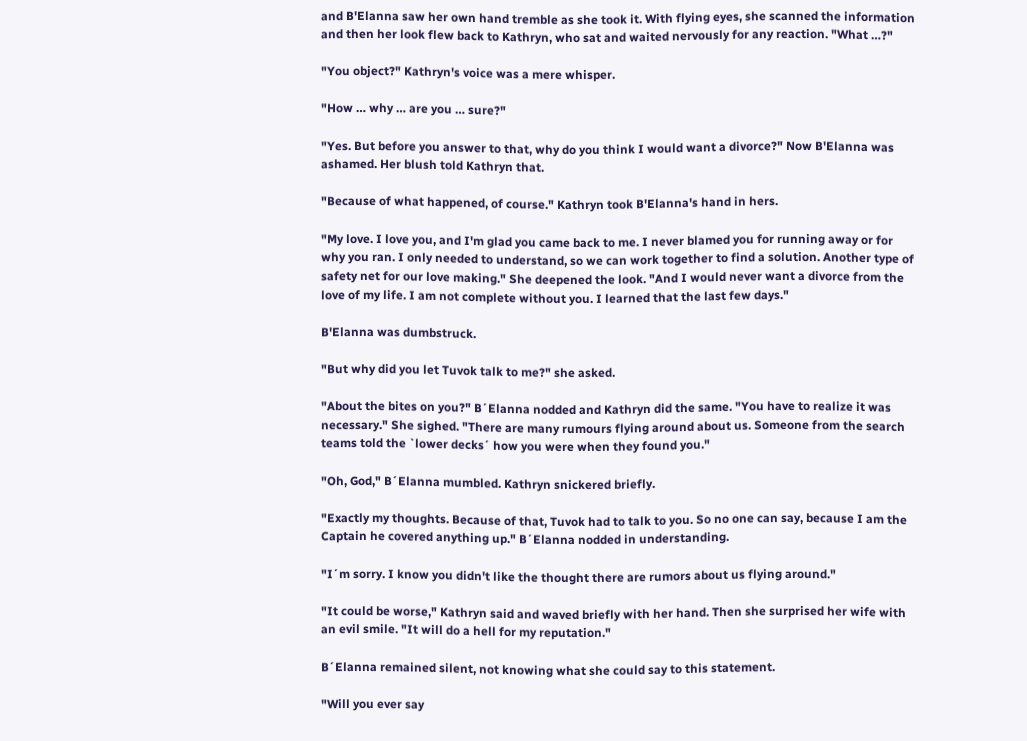and B'Elanna saw her own hand tremble as she took it. With flying eyes, she scanned the information and then her look flew back to Kathryn, who sat and waited nervously for any reaction. "What …?"

"You object?" Kathryn's voice was a mere whisper.

"How … why … are you … sure?"

"Yes. But before you answer to that, why do you think I would want a divorce?" Now B'Elanna was ashamed. Her blush told Kathryn that.

"Because of what happened, of course." Kathryn took B'Elanna's hand in hers.

"My love. I love you, and I'm glad you came back to me. I never blamed you for running away or for why you ran. I only needed to understand, so we can work together to find a solution. Another type of safety net for our love making." She deepened the look. "And I would never want a divorce from the love of my life. I am not complete without you. I learned that the last few days."

B'Elanna was dumbstruck.

"But why did you let Tuvok talk to me?" she asked.

"About the bites on you?" B´Elanna nodded and Kathryn did the same. "You have to realize it was necessary." She sighed. "There are many rumours flying around about us. Someone from the search teams told the `lower decks´ how you were when they found you."

"Oh, God," B´Elanna mumbled. Kathryn snickered briefly.

"Exactly my thoughts. Because of that, Tuvok had to talk to you. So no one can say, because I am the Captain he covered anything up." B´Elanna nodded in understanding.

"I´m sorry. I know you didn't like the thought there are rumors about us flying around."

"It could be worse," Kathryn said and waved briefly with her hand. Then she surprised her wife with an evil smile. "It will do a hell for my reputation."

B´Elanna remained silent, not knowing what she could say to this statement.

"Will you ever say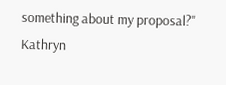something about my proposal?" Kathryn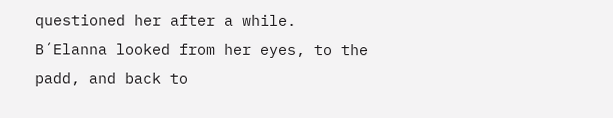questioned her after a while. B´Elanna looked from her eyes, to the padd, and back to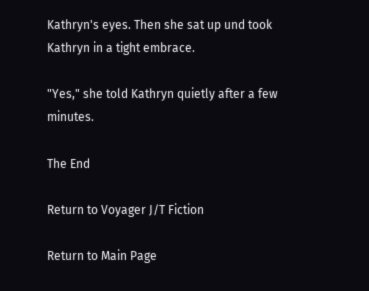Kathryn's eyes. Then she sat up und took Kathryn in a tight embrace.

"Yes," she told Kathryn quietly after a few minutes.

The End

Return to Voyager J/T Fiction

Return to Main Page